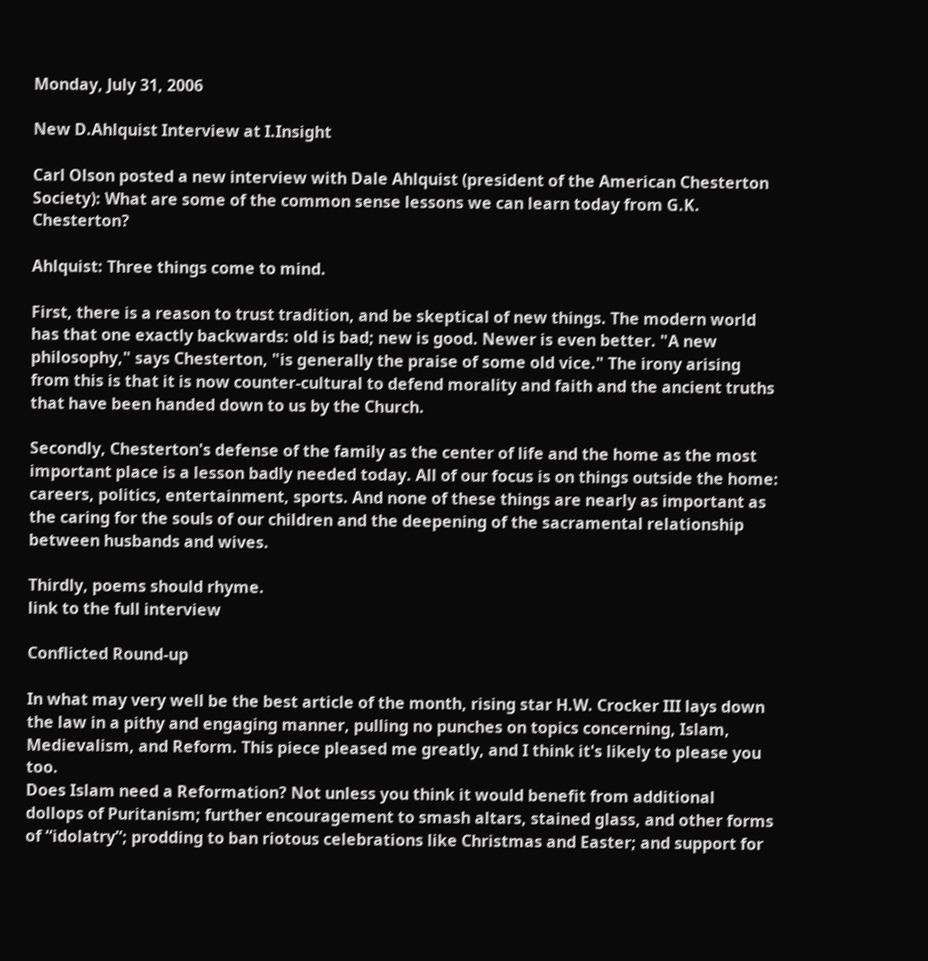Monday, July 31, 2006

New D.Ahlquist Interview at I.Insight

Carl Olson posted a new interview with Dale Ahlquist (president of the American Chesterton Society): What are some of the common sense lessons we can learn today from G.K. Chesterton?

Ahlquist: Three things come to mind.

First, there is a reason to trust tradition, and be skeptical of new things. The modern world has that one exactly backwards: old is bad; new is good. Newer is even better. "A new philosophy," says Chesterton, "is generally the praise of some old vice." The irony arising from this is that it is now counter-cultural to defend morality and faith and the ancient truths that have been handed down to us by the Church.

Secondly, Chesterton's defense of the family as the center of life and the home as the most important place is a lesson badly needed today. All of our focus is on things outside the home: careers, politics, entertainment, sports. And none of these things are nearly as important as the caring for the souls of our children and the deepening of the sacramental relationship between husbands and wives.

Thirdly, poems should rhyme.
link to the full interview

Conflicted Round-up

In what may very well be the best article of the month, rising star H.W. Crocker III lays down the law in a pithy and engaging manner, pulling no punches on topics concerning, Islam, Medievalism, and Reform. This piece pleased me greatly, and I think it's likely to please you too.
Does Islam need a Reformation? Not unless you think it would benefit from additional dollops of Puritanism; further encouragement to smash altars, stained glass, and other forms of “idolatry”; prodding to ban riotous celebrations like Christmas and Easter; and support for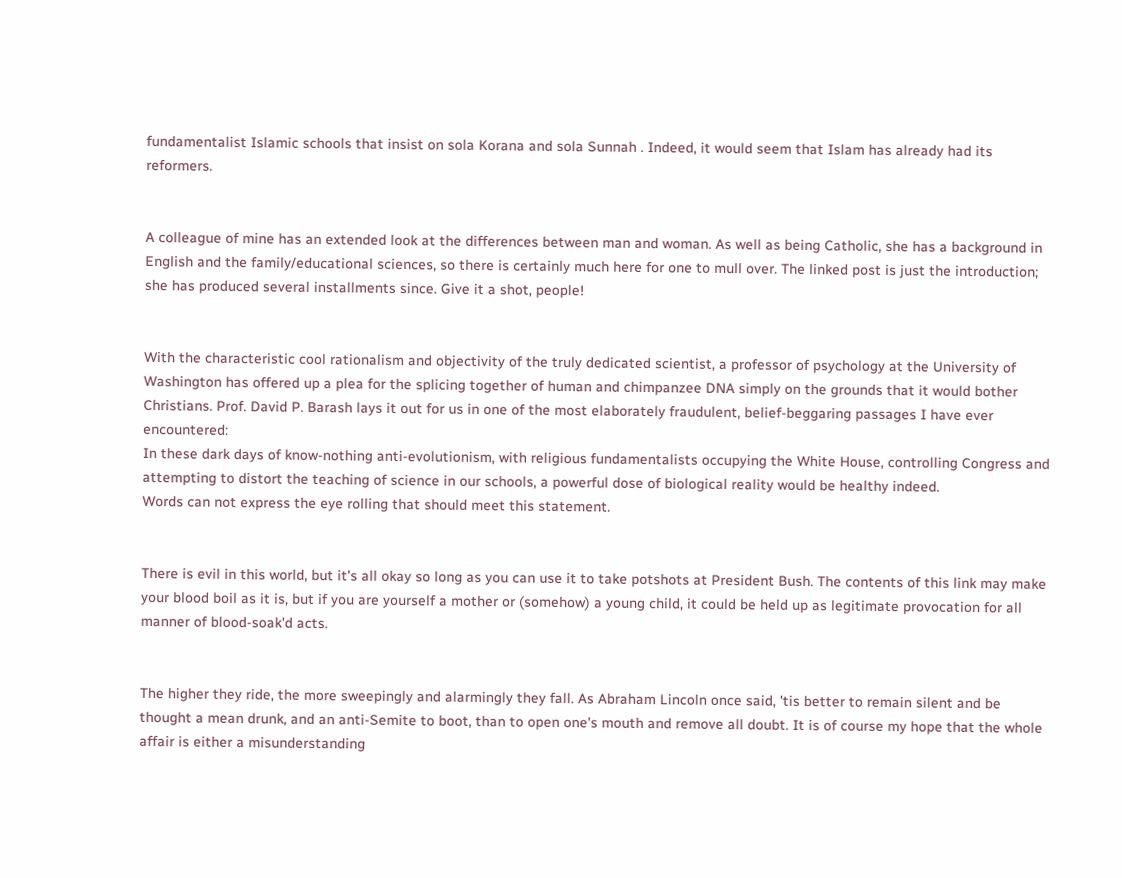fundamentalist Islamic schools that insist on sola Korana and sola Sunnah . Indeed, it would seem that Islam has already had its reformers.


A colleague of mine has an extended look at the differences between man and woman. As well as being Catholic, she has a background in English and the family/educational sciences, so there is certainly much here for one to mull over. The linked post is just the introduction; she has produced several installments since. Give it a shot, people!


With the characteristic cool rationalism and objectivity of the truly dedicated scientist, a professor of psychology at the University of Washington has offered up a plea for the splicing together of human and chimpanzee DNA simply on the grounds that it would bother Christians. Prof. David P. Barash lays it out for us in one of the most elaborately fraudulent, belief-beggaring passages I have ever encountered:
In these dark days of know-nothing anti-evolutionism, with religious fundamentalists occupying the White House, controlling Congress and attempting to distort the teaching of science in our schools, a powerful dose of biological reality would be healthy indeed.
Words can not express the eye rolling that should meet this statement.


There is evil in this world, but it's all okay so long as you can use it to take potshots at President Bush. The contents of this link may make your blood boil as it is, but if you are yourself a mother or (somehow) a young child, it could be held up as legitimate provocation for all manner of blood-soak'd acts.


The higher they ride, the more sweepingly and alarmingly they fall. As Abraham Lincoln once said, 'tis better to remain silent and be thought a mean drunk, and an anti-Semite to boot, than to open one's mouth and remove all doubt. It is of course my hope that the whole affair is either a misunderstanding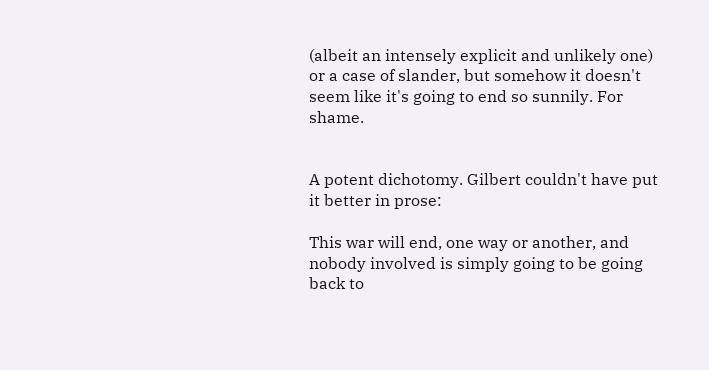(albeit an intensely explicit and unlikely one) or a case of slander, but somehow it doesn't seem like it's going to end so sunnily. For shame.


A potent dichotomy. Gilbert couldn't have put it better in prose:

This war will end, one way or another, and nobody involved is simply going to be going back to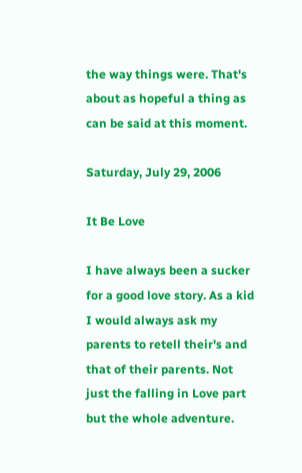the way things were. That's about as hopeful a thing as can be said at this moment.

Saturday, July 29, 2006

It Be Love

I have always been a sucker for a good love story. As a kid I would always ask my parents to retell their's and that of their parents. Not just the falling in Love part but the whole adventure.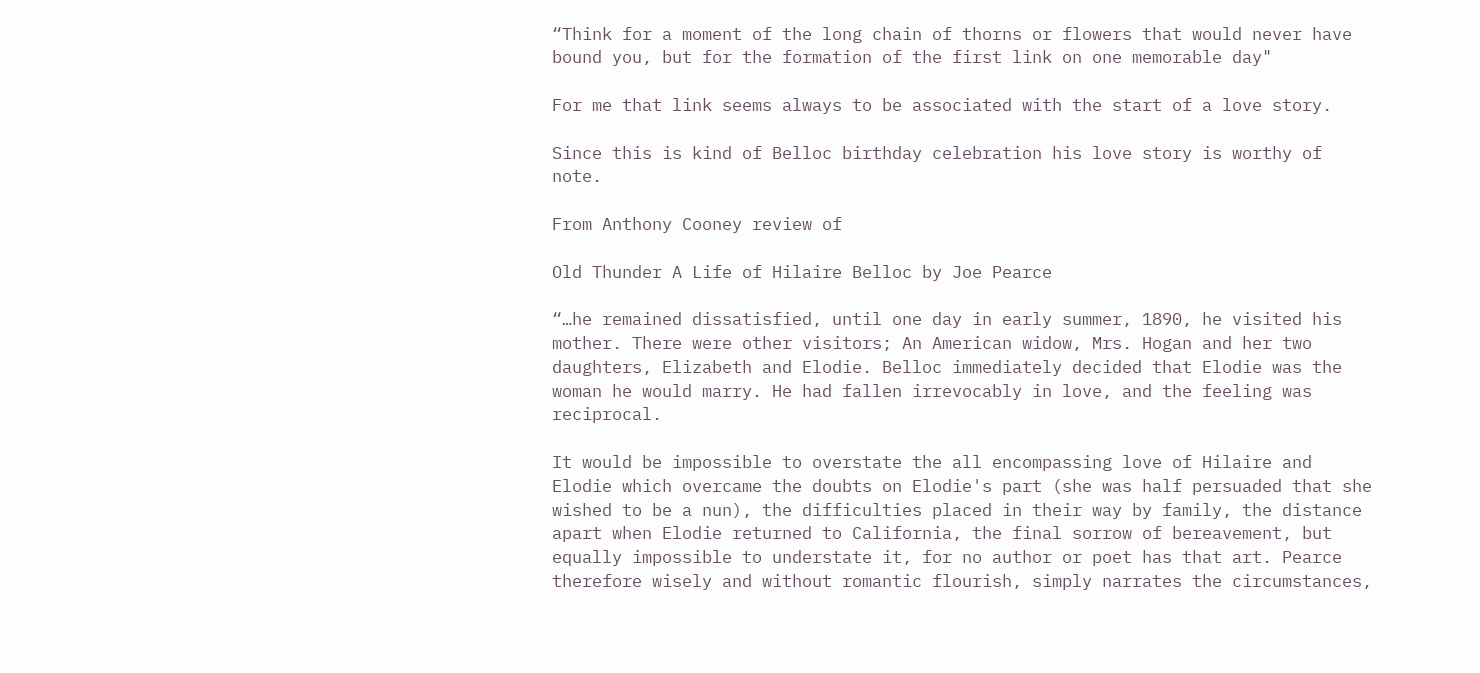“Think for a moment of the long chain of thorns or flowers that would never have bound you, but for the formation of the first link on one memorable day"

For me that link seems always to be associated with the start of a love story.

Since this is kind of Belloc birthday celebration his love story is worthy of note.

From Anthony Cooney review of

Old Thunder A Life of Hilaire Belloc by Joe Pearce

“…he remained dissatisfied, until one day in early summer, 1890, he visited his mother. There were other visitors; An American widow, Mrs. Hogan and her two daughters, Elizabeth and Elodie. Belloc immediately decided that Elodie was the woman he would marry. He had fallen irrevocably in love, and the feeling was reciprocal.

It would be impossible to overstate the all encompassing love of Hilaire and Elodie which overcame the doubts on Elodie's part (she was half persuaded that she wished to be a nun), the difficulties placed in their way by family, the distance apart when Elodie returned to California, the final sorrow of bereavement, but equally impossible to understate it, for no author or poet has that art. Pearce therefore wisely and without romantic flourish, simply narrates the circumstances,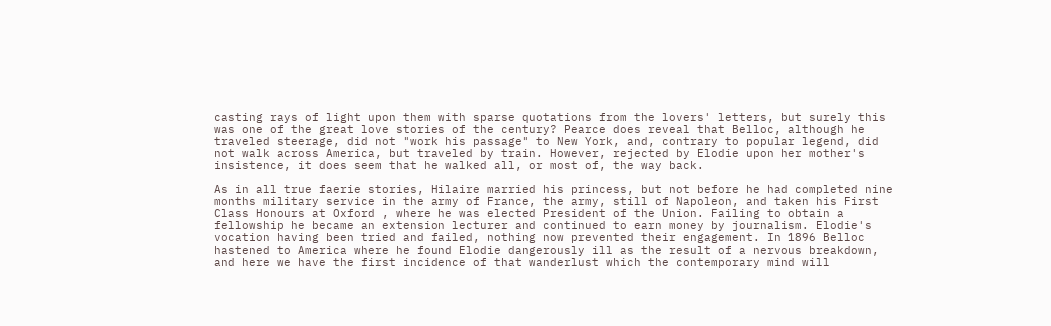casting rays of light upon them with sparse quotations from the lovers' letters, but surely this was one of the great love stories of the century? Pearce does reveal that Belloc, although he traveled steerage, did not "work his passage" to New York, and, contrary to popular legend, did not walk across America, but traveled by train. However, rejected by Elodie upon her mother's insistence, it does seem that he walked all, or most of, the way back.

As in all true faerie stories, Hilaire married his princess, but not before he had completed nine months military service in the army of France, the army, still of Napoleon, and taken his First Class Honours at Oxford , where he was elected President of the Union. Failing to obtain a fellowship he became an extension lecturer and continued to earn money by journalism. Elodie's vocation having been tried and failed, nothing now prevented their engagement. In 1896 Belloc hastened to America where he found Elodie dangerously ill as the result of a nervous breakdown, and here we have the first incidence of that wanderlust which the contemporary mind will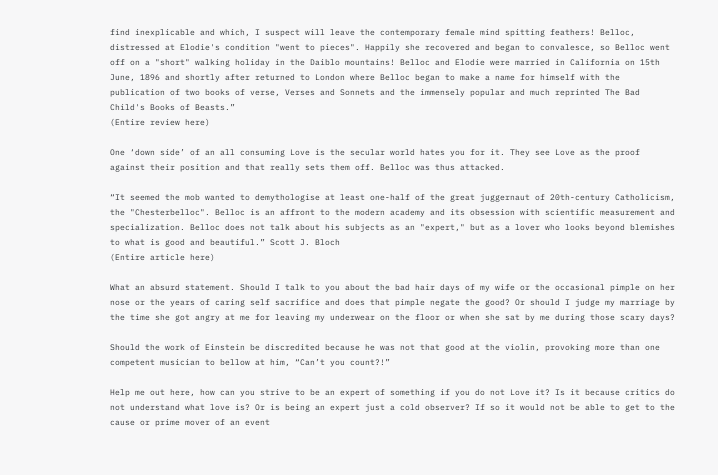find inexplicable and which, I suspect will leave the contemporary female mind spitting feathers! Belloc, distressed at Elodie's condition "went to pieces". Happily she recovered and began to convalesce, so Belloc went off on a "short" walking holiday in the Daiblo mountains! Belloc and Elodie were married in California on 15th June, 1896 and shortly after returned to London where Belloc began to make a name for himself with the publication of two books of verse, Verses and Sonnets and the immensely popular and much reprinted The Bad Child's Books of Beasts.”
(Entire review here)

One ‘down side’ of an all consuming Love is the secular world hates you for it. They see Love as the proof against their position and that really sets them off. Belloc was thus attacked.

“It seemed the mob wanted to demythologise at least one-half of the great juggernaut of 20th-century Catholicism, the "Chesterbelloc". Belloc is an affront to the modern academy and its obsession with scientific measurement and specialization. Belloc does not talk about his subjects as an "expert," but as a lover who looks beyond blemishes to what is good and beautiful.” Scott J. Bloch
(Entire article here)

What an absurd statement. Should I talk to you about the bad hair days of my wife or the occasional pimple on her nose or the years of caring self sacrifice and does that pimple negate the good? Or should I judge my marriage by the time she got angry at me for leaving my underwear on the floor or when she sat by me during those scary days?

Should the work of Einstein be discredited because he was not that good at the violin, provoking more than one competent musician to bellow at him, “Can’t you count?!”

Help me out here, how can you strive to be an expert of something if you do not Love it? Is it because critics do not understand what love is? Or is being an expert just a cold observer? If so it would not be able to get to the cause or prime mover of an event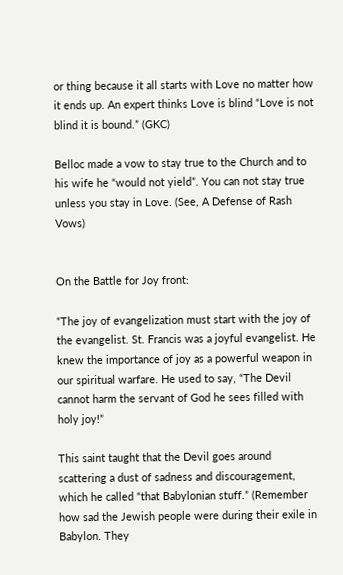or thing because it all starts with Love no matter how it ends up. An expert thinks Love is blind “Love is not blind it is bound.” (GKC)

Belloc made a vow to stay true to the Church and to his wife he “would not yield”. You can not stay true unless you stay in Love. (See, A Defense of Rash Vows)


On the Battle for Joy front:

“The joy of evangelization must start with the joy of the evangelist. St. Francis was a joyful evangelist. He knew the importance of joy as a powerful weapon in our spiritual warfare. He used to say, “The Devil cannot harm the servant of God he sees filled with holy joy!”

This saint taught that the Devil goes around scattering a dust of sadness and discouragement, which he called “that Babylonian stuff.” (Remember how sad the Jewish people were during their exile in Babylon. They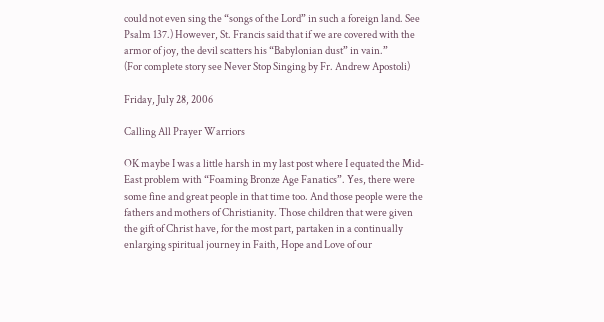could not even sing the “songs of the Lord” in such a foreign land. See Psalm 137.) However, St. Francis said that if we are covered with the armor of joy, the devil scatters his “Babylonian dust” in vain.”
(For complete story see Never Stop Singing by Fr. Andrew Apostoli)

Friday, July 28, 2006

Calling All Prayer Warriors

OK maybe I was a little harsh in my last post where I equated the Mid-East problem with “Foaming Bronze Age Fanatics”. Yes, there were some fine and great people in that time too. And those people were the fathers and mothers of Christianity. Those children that were given the gift of Christ have, for the most part, partaken in a continually enlarging spiritual journey in Faith, Hope and Love of our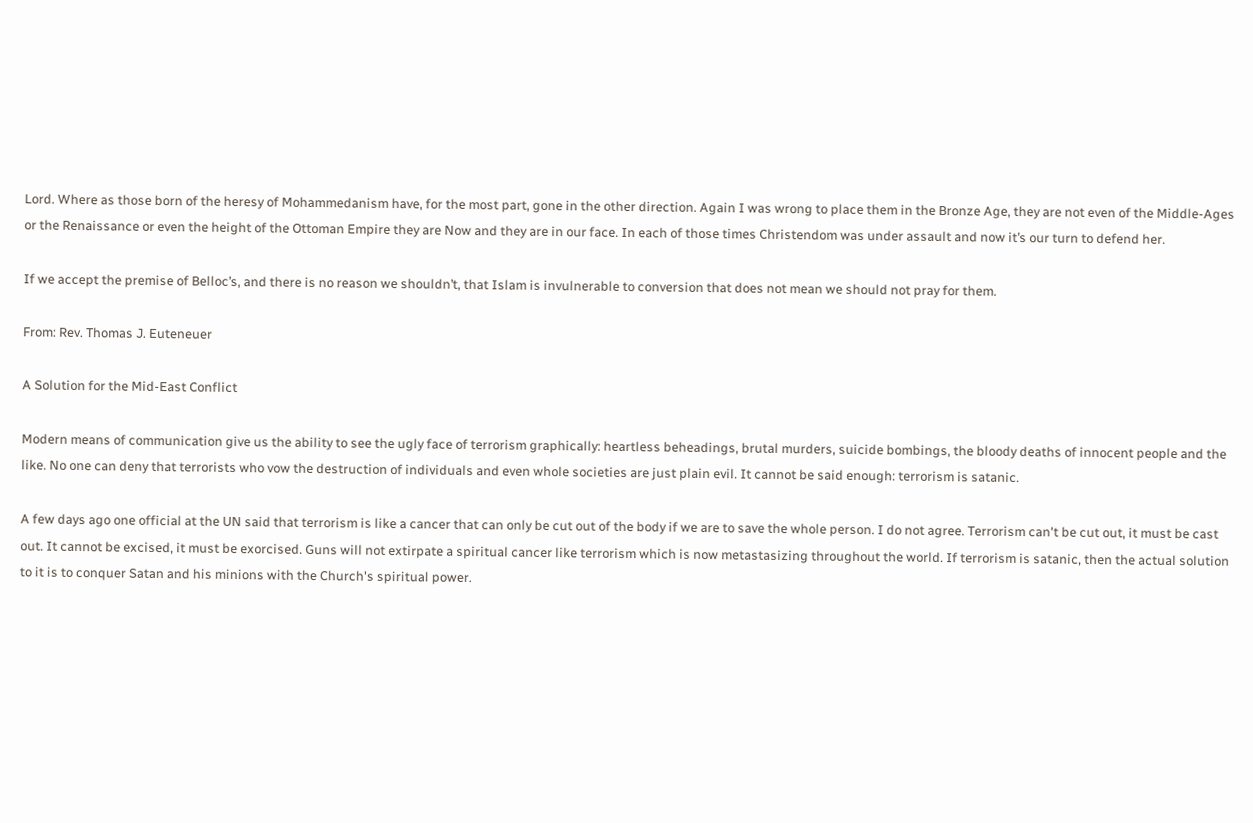Lord. Where as those born of the heresy of Mohammedanism have, for the most part, gone in the other direction. Again I was wrong to place them in the Bronze Age, they are not even of the Middle-Ages or the Renaissance or even the height of the Ottoman Empire they are Now and they are in our face. In each of those times Christendom was under assault and now it’s our turn to defend her.

If we accept the premise of Belloc’s, and there is no reason we shouldn’t, that Islam is invulnerable to conversion that does not mean we should not pray for them.

From: Rev. Thomas J. Euteneuer

A Solution for the Mid-East Conflict

Modern means of communication give us the ability to see the ugly face of terrorism graphically: heartless beheadings, brutal murders, suicide bombings, the bloody deaths of innocent people and the like. No one can deny that terrorists who vow the destruction of individuals and even whole societies are just plain evil. It cannot be said enough: terrorism is satanic.

A few days ago one official at the UN said that terrorism is like a cancer that can only be cut out of the body if we are to save the whole person. I do not agree. Terrorism can't be cut out, it must be cast out. It cannot be excised, it must be exorcised. Guns will not extirpate a spiritual cancer like terrorism which is now metastasizing throughout the world. If terrorism is satanic, then the actual solution to it is to conquer Satan and his minions with the Church's spiritual power.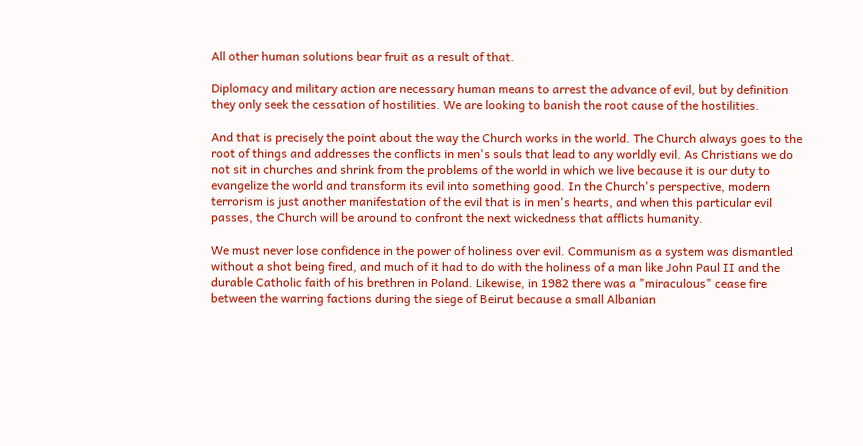All other human solutions bear fruit as a result of that.

Diplomacy and military action are necessary human means to arrest the advance of evil, but by definition they only seek the cessation of hostilities. We are looking to banish the root cause of the hostilities.

And that is precisely the point about the way the Church works in the world. The Church always goes to the root of things and addresses the conflicts in men's souls that lead to any worldly evil. As Christians we do not sit in churches and shrink from the problems of the world in which we live because it is our duty to evangelize the world and transform its evil into something good. In the Church's perspective, modern terrorism is just another manifestation of the evil that is in men's hearts, and when this particular evil passes, the Church will be around to confront the next wickedness that afflicts humanity.

We must never lose confidence in the power of holiness over evil. Communism as a system was dismantled without a shot being fired, and much of it had to do with the holiness of a man like John Paul II and the durable Catholic faith of his brethren in Poland. Likewise, in 1982 there was a "miraculous" cease fire between the warring factions during the siege of Beirut because a small Albanian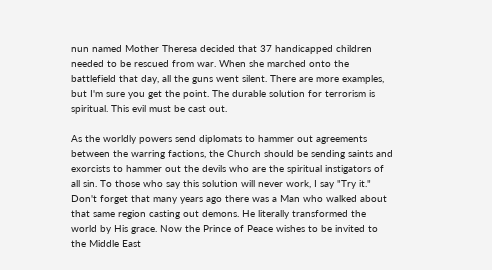nun named Mother Theresa decided that 37 handicapped children needed to be rescued from war. When she marched onto the battlefield that day, all the guns went silent. There are more examples, but I'm sure you get the point. The durable solution for terrorism is spiritual. This evil must be cast out.

As the worldly powers send diplomats to hammer out agreements between the warring factions, the Church should be sending saints and exorcists to hammer out the devils who are the spiritual instigators of all sin. To those who say this solution will never work, I say "Try it." Don't forget that many years ago there was a Man who walked about that same region casting out demons. He literally transformed the world by His grace. Now the Prince of Peace wishes to be invited to the Middle East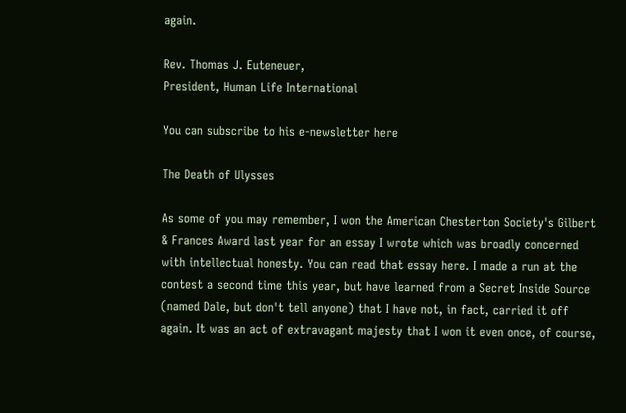again.

Rev. Thomas J. Euteneuer,
President, Human Life International

You can subscribe to his e-newsletter here

The Death of Ulysses

As some of you may remember, I won the American Chesterton Society's Gilbert & Frances Award last year for an essay I wrote which was broadly concerned with intellectual honesty. You can read that essay here. I made a run at the contest a second time this year, but have learned from a Secret Inside Source (named Dale, but don't tell anyone) that I have not, in fact, carried it off again. It was an act of extravagant majesty that I won it even once, of course,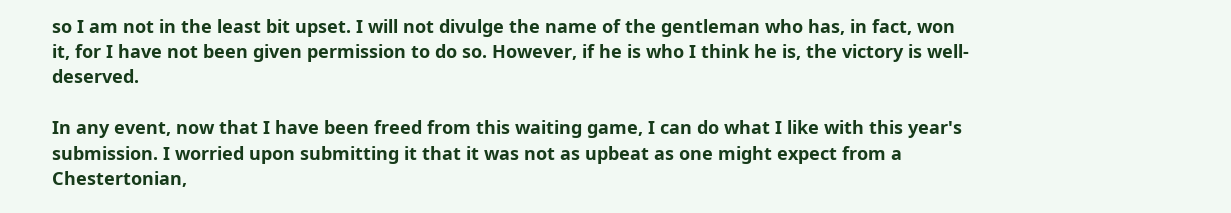so I am not in the least bit upset. I will not divulge the name of the gentleman who has, in fact, won it, for I have not been given permission to do so. However, if he is who I think he is, the victory is well-deserved.

In any event, now that I have been freed from this waiting game, I can do what I like with this year's submission. I worried upon submitting it that it was not as upbeat as one might expect from a Chestertonian,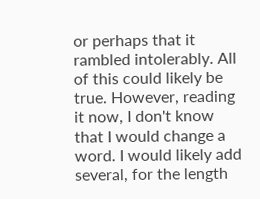or perhaps that it rambled intolerably. All of this could likely be true. However, reading it now, I don't know that I would change a word. I would likely add several, for the length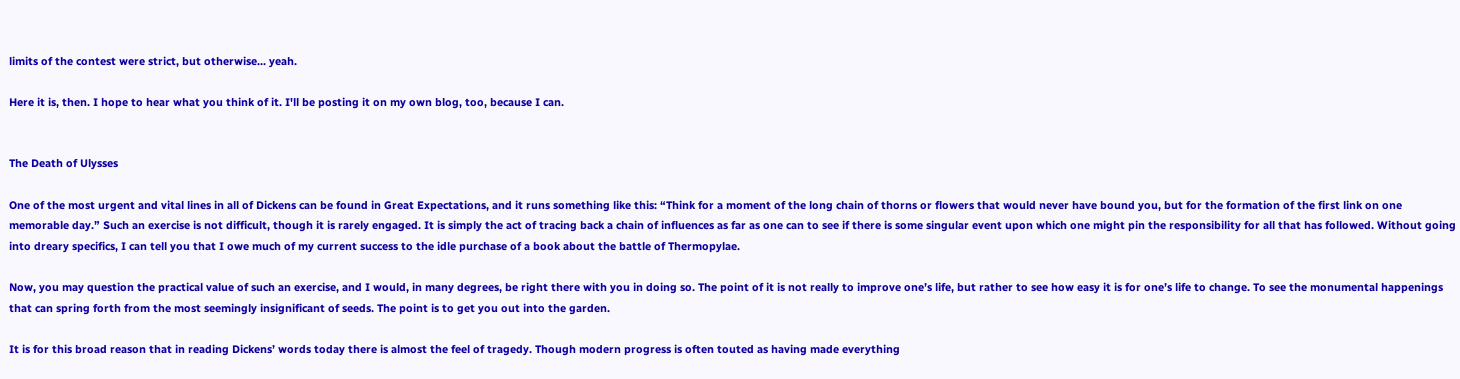limits of the contest were strict, but otherwise... yeah.

Here it is, then. I hope to hear what you think of it. I'll be posting it on my own blog, too, because I can.


The Death of Ulysses

One of the most urgent and vital lines in all of Dickens can be found in Great Expectations, and it runs something like this: “Think for a moment of the long chain of thorns or flowers that would never have bound you, but for the formation of the first link on one memorable day.” Such an exercise is not difficult, though it is rarely engaged. It is simply the act of tracing back a chain of influences as far as one can to see if there is some singular event upon which one might pin the responsibility for all that has followed. Without going into dreary specifics, I can tell you that I owe much of my current success to the idle purchase of a book about the battle of Thermopylae.

Now, you may question the practical value of such an exercise, and I would, in many degrees, be right there with you in doing so. The point of it is not really to improve one’s life, but rather to see how easy it is for one’s life to change. To see the monumental happenings that can spring forth from the most seemingly insignificant of seeds. The point is to get you out into the garden.

It is for this broad reason that in reading Dickens’ words today there is almost the feel of tragedy. Though modern progress is often touted as having made everything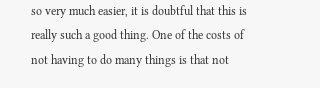so very much easier, it is doubtful that this is really such a good thing. One of the costs of not having to do many things is that not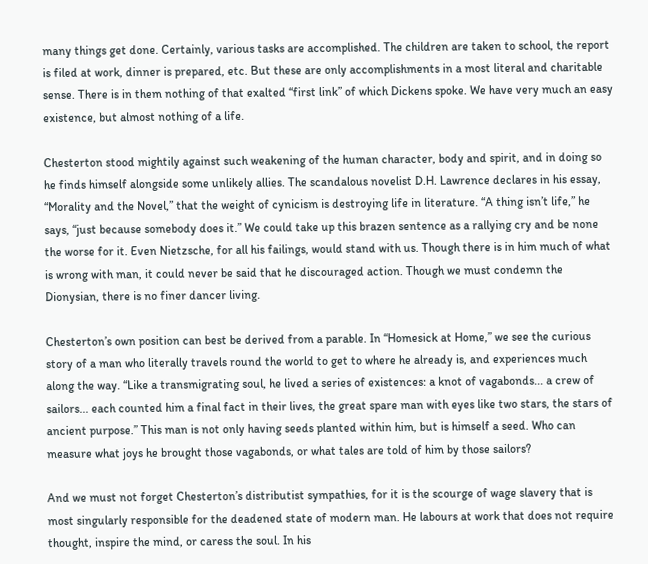many things get done. Certainly, various tasks are accomplished. The children are taken to school, the report is filed at work, dinner is prepared, etc. But these are only accomplishments in a most literal and charitable sense. There is in them nothing of that exalted “first link” of which Dickens spoke. We have very much an easy existence, but almost nothing of a life.

Chesterton stood mightily against such weakening of the human character, body and spirit, and in doing so he finds himself alongside some unlikely allies. The scandalous novelist D.H. Lawrence declares in his essay, “Morality and the Novel,” that the weight of cynicism is destroying life in literature. “A thing isn’t life,” he says, “just because somebody does it.” We could take up this brazen sentence as a rallying cry and be none the worse for it. Even Nietzsche, for all his failings, would stand with us. Though there is in him much of what is wrong with man, it could never be said that he discouraged action. Though we must condemn the Dionysian, there is no finer dancer living.

Chesterton’s own position can best be derived from a parable. In “Homesick at Home,” we see the curious story of a man who literally travels round the world to get to where he already is, and experiences much along the way. “Like a transmigrating soul, he lived a series of existences: a knot of vagabonds... a crew of sailors... each counted him a final fact in their lives, the great spare man with eyes like two stars, the stars of ancient purpose.” This man is not only having seeds planted within him, but is himself a seed. Who can measure what joys he brought those vagabonds, or what tales are told of him by those sailors?

And we must not forget Chesterton’s distributist sympathies, for it is the scourge of wage slavery that is most singularly responsible for the deadened state of modern man. He labours at work that does not require thought, inspire the mind, or caress the soul. In his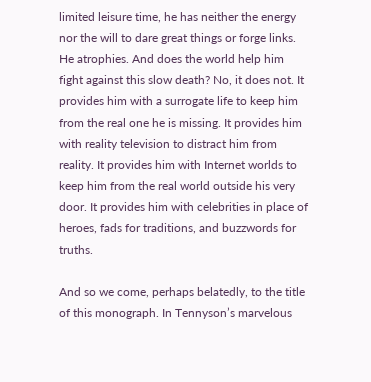limited leisure time, he has neither the energy nor the will to dare great things or forge links. He atrophies. And does the world help him fight against this slow death? No, it does not. It provides him with a surrogate life to keep him from the real one he is missing. It provides him with reality television to distract him from reality. It provides him with Internet worlds to keep him from the real world outside his very door. It provides him with celebrities in place of heroes, fads for traditions, and buzzwords for truths.

And so we come, perhaps belatedly, to the title of this monograph. In Tennyson’s marvelous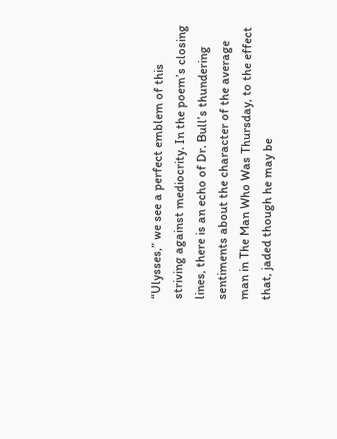“Ulysses,” we see a perfect emblem of this striving against mediocrity. In the poem’s closing lines, there is an echo of Dr. Bull’s thundering sentiments about the character of the average man in The Man Who Was Thursday, to the effect that, jaded though he may be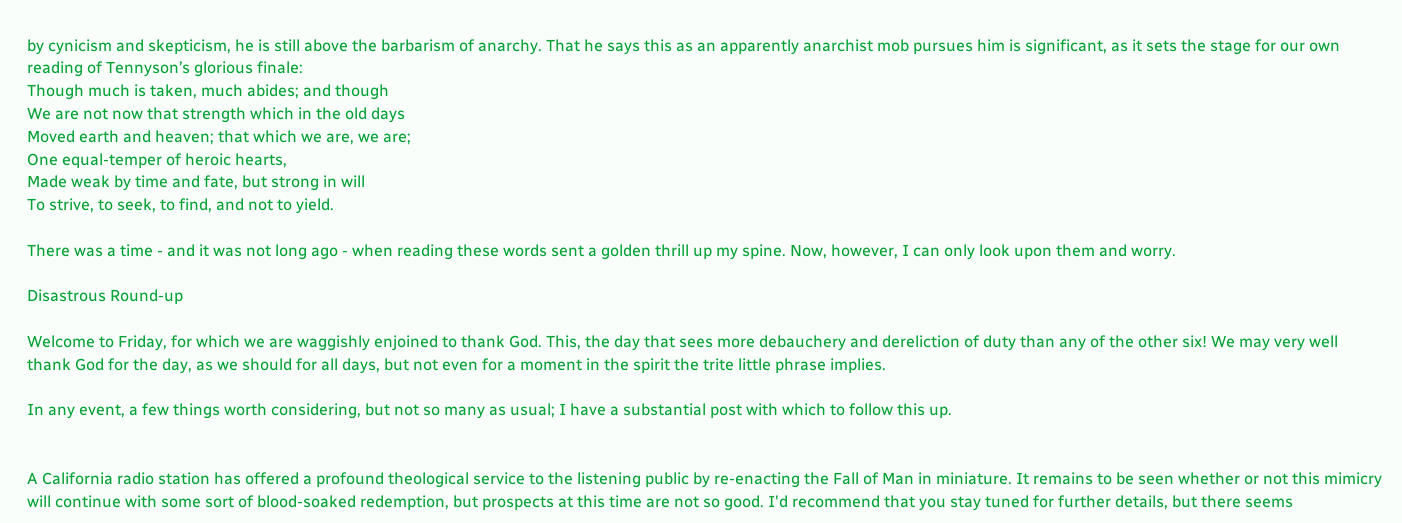by cynicism and skepticism, he is still above the barbarism of anarchy. That he says this as an apparently anarchist mob pursues him is significant, as it sets the stage for our own reading of Tennyson’s glorious finale:
Though much is taken, much abides; and though
We are not now that strength which in the old days
Moved earth and heaven; that which we are, we are;
One equal-temper of heroic hearts,
Made weak by time and fate, but strong in will
To strive, to seek, to find, and not to yield.

There was a time - and it was not long ago - when reading these words sent a golden thrill up my spine. Now, however, I can only look upon them and worry.

Disastrous Round-up

Welcome to Friday, for which we are waggishly enjoined to thank God. This, the day that sees more debauchery and dereliction of duty than any of the other six! We may very well thank God for the day, as we should for all days, but not even for a moment in the spirit the trite little phrase implies.

In any event, a few things worth considering, but not so many as usual; I have a substantial post with which to follow this up.


A California radio station has offered a profound theological service to the listening public by re-enacting the Fall of Man in miniature. It remains to be seen whether or not this mimicry will continue with some sort of blood-soaked redemption, but prospects at this time are not so good. I'd recommend that you stay tuned for further details, but there seems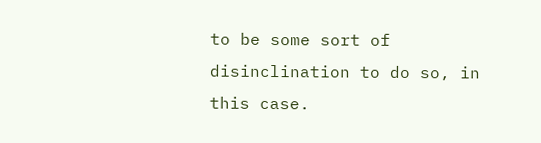to be some sort of disinclination to do so, in this case.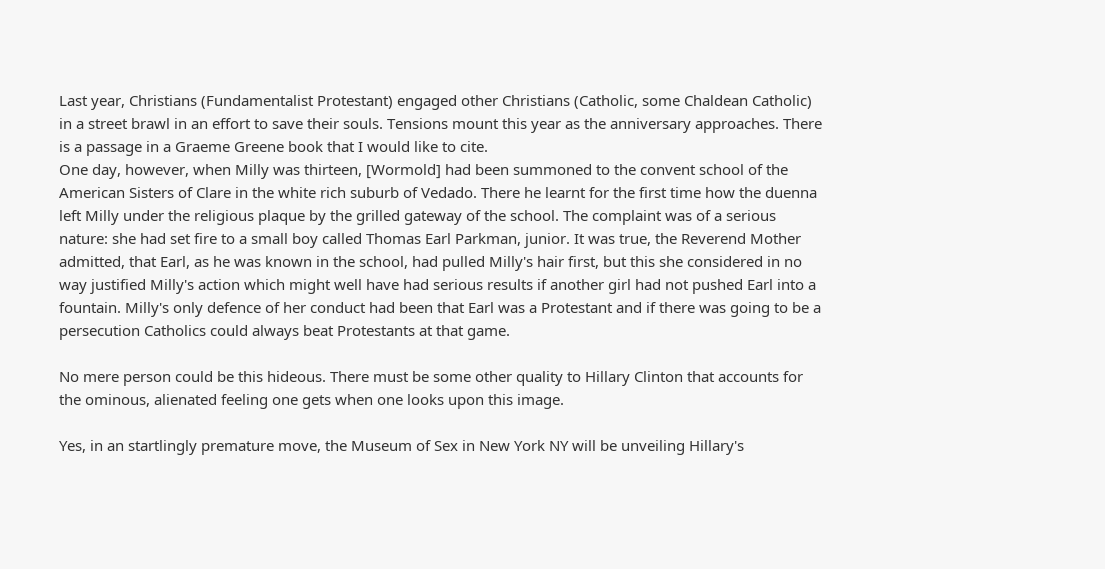Last year, Christians (Fundamentalist Protestant) engaged other Christians (Catholic, some Chaldean Catholic) in a street brawl in an effort to save their souls. Tensions mount this year as the anniversary approaches. There is a passage in a Graeme Greene book that I would like to cite.
One day, however, when Milly was thirteen, [Wormold] had been summoned to the convent school of the American Sisters of Clare in the white rich suburb of Vedado. There he learnt for the first time how the duenna left Milly under the religious plaque by the grilled gateway of the school. The complaint was of a serious nature: she had set fire to a small boy called Thomas Earl Parkman, junior. It was true, the Reverend Mother admitted, that Earl, as he was known in the school, had pulled Milly's hair first, but this she considered in no way justified Milly's action which might well have had serious results if another girl had not pushed Earl into a fountain. Milly's only defence of her conduct had been that Earl was a Protestant and if there was going to be a persecution Catholics could always beat Protestants at that game.

No mere person could be this hideous. There must be some other quality to Hillary Clinton that accounts for the ominous, alienated feeling one gets when one looks upon this image.

Yes, in an startlingly premature move, the Museum of Sex in New York NY will be unveiling Hillary's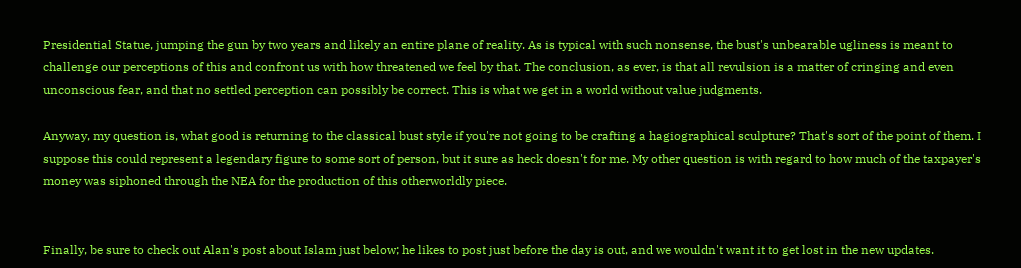Presidential Statue, jumping the gun by two years and likely an entire plane of reality. As is typical with such nonsense, the bust's unbearable ugliness is meant to challenge our perceptions of this and confront us with how threatened we feel by that. The conclusion, as ever, is that all revulsion is a matter of cringing and even unconscious fear, and that no settled perception can possibly be correct. This is what we get in a world without value judgments.

Anyway, my question is, what good is returning to the classical bust style if you're not going to be crafting a hagiographical sculpture? That's sort of the point of them. I suppose this could represent a legendary figure to some sort of person, but it sure as heck doesn't for me. My other question is with regard to how much of the taxpayer's money was siphoned through the NEA for the production of this otherworldly piece.


Finally, be sure to check out Alan's post about Islam just below; he likes to post just before the day is out, and we wouldn't want it to get lost in the new updates.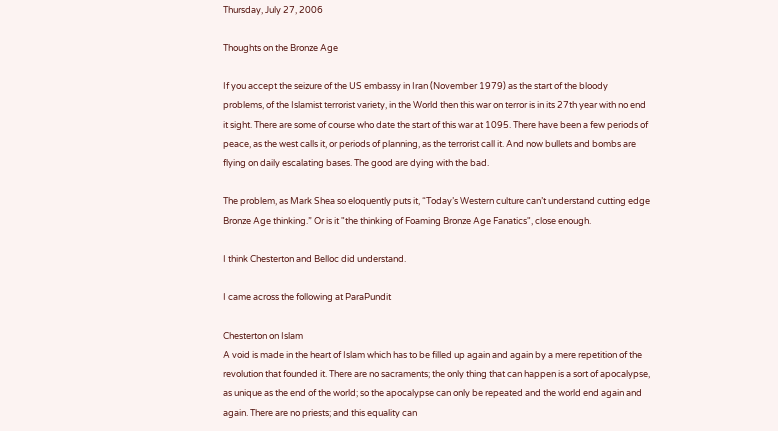Thursday, July 27, 2006

Thoughts on the Bronze Age

If you accept the seizure of the US embassy in Iran (November 1979) as the start of the bloody problems, of the Islamist terrorist variety, in the World then this war on terror is in its 27th year with no end it sight. There are some of course who date the start of this war at 1095. There have been a few periods of peace, as the west calls it, or periods of planning, as the terrorist call it. And now bullets and bombs are flying on daily escalating bases. The good are dying with the bad.

The problem, as Mark Shea so eloquently puts it, “Today’s Western culture can’t understand cutting edge Bronze Age thinking.” Or is it "the thinking of Foaming Bronze Age Fanatics", close enough.

I think Chesterton and Belloc did understand.

I came across the following at ParaPundit

Chesterton on Islam
A void is made in the heart of Islam which has to be filled up again and again by a mere repetition of the revolution that founded it. There are no sacraments; the only thing that can happen is a sort of apocalypse, as unique as the end of the world; so the apocalypse can only be repeated and the world end again and again. There are no priests; and this equality can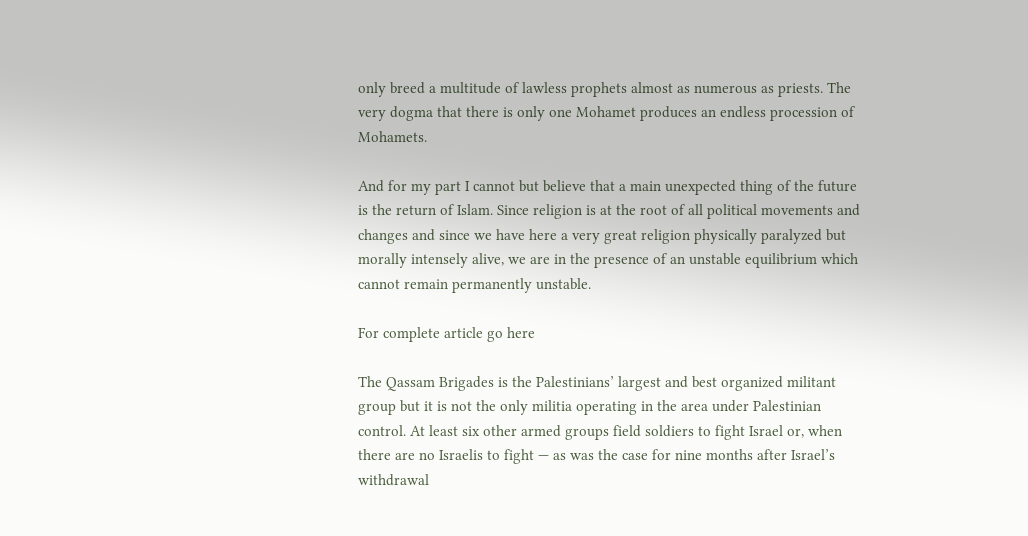only breed a multitude of lawless prophets almost as numerous as priests. The very dogma that there is only one Mohamet produces an endless procession of Mohamets.

And for my part I cannot but believe that a main unexpected thing of the future is the return of Islam. Since religion is at the root of all political movements and changes and since we have here a very great religion physically paralyzed but morally intensely alive, we are in the presence of an unstable equilibrium which cannot remain permanently unstable.

For complete article go here

The Qassam Brigades is the Palestinians’ largest and best organized militant group but it is not the only militia operating in the area under Palestinian control. At least six other armed groups field soldiers to fight Israel or, when there are no Israelis to fight — as was the case for nine months after Israel’s withdrawal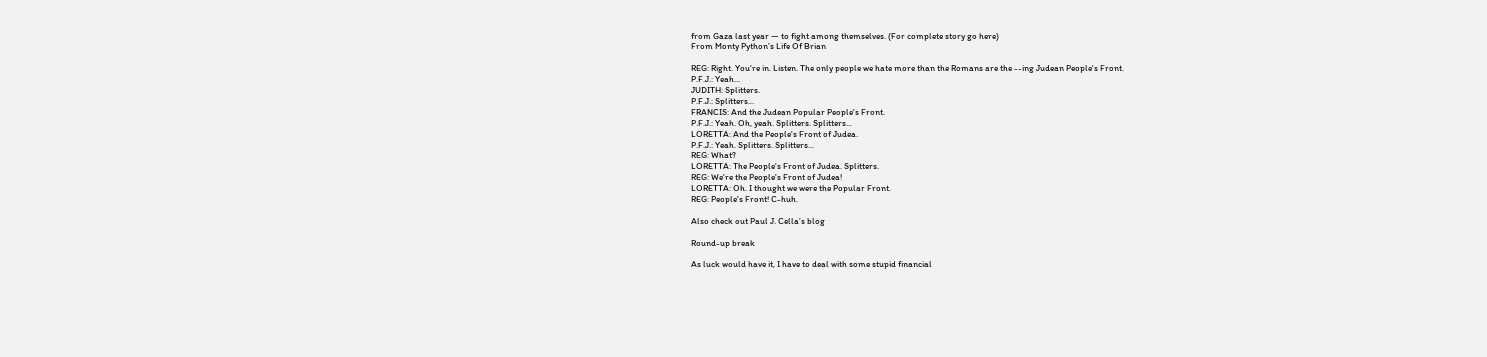from Gaza last year — to fight among themselves. (For complete story go here)
From Monty Python’s Life Of Brian

REG: Right. You're in. Listen. The only people we hate more than the Romans are the --ing Judean People's Front.
P.F.J.: Yeah...
JUDITH: Splitters.
P.F.J.: Splitters...
FRANCIS: And the Judean Popular People's Front.
P.F.J.: Yeah. Oh, yeah. Splitters. Splitters...
LORETTA: And the People's Front of Judea.
P.F.J.: Yeah. Splitters. Splitters...
REG: What?
LORETTA: The People's Front of Judea. Splitters.
REG: We're the People's Front of Judea!
LORETTA: Oh. I thought we were the Popular Front.
REG: People's Front! C-huh.

Also check out Paul J. Cella’s blog

Round-up break

As luck would have it, I have to deal with some stupid financial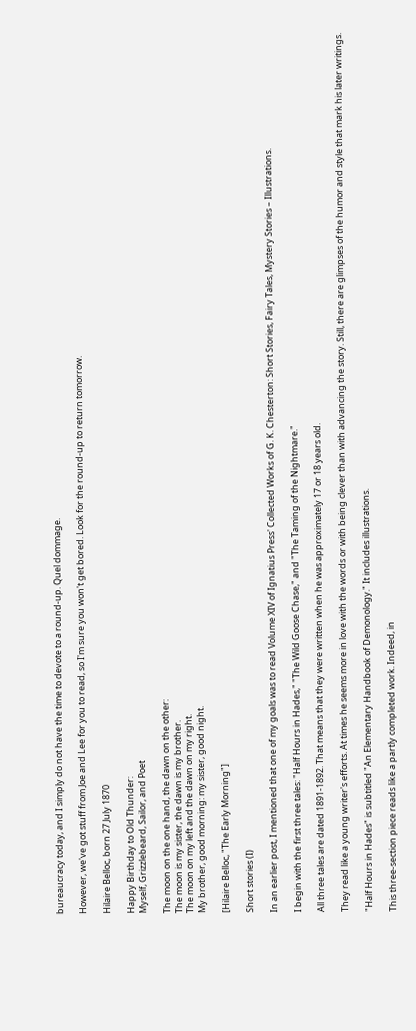bureaucracy today, and I simply do not have the time to devote to a round-up. Quel dommage.

However, we've got stuff from Joe and Lee for you to read, so I'm sure you won't get bored. Look for the round-up to return tomorrow.

Hilaire Belloc, born 27 July 1870

Happy Birthday to Old Thunder:
Myself, Grizzlebeard, Sailor, and Poet

The moon on the one hand, the dawn on the other:
The moon is my sister, the dawn is my brother.
The moon on my left and the dawn on my right.
My brother, good morning: my sister, good night.

[Hilaire Belloc, "The Early Morning"]

Short stories (I)

In an earlier post, I mentioned that one of my goals was to read Volume XIV of Ignatius Press' Collected Works of G. K. Chesterton: Short Stories, Fairy Tales, Mystery Stories – Illustrations.

I begin with the first three tales: "Half Hours in Hades," "The Wild Goose Chase," and "The Taming of the Nightmare."

All three tales are dated 1891-1892. That means that they were written when he was approximately 17 or 18 years old.

They read like a young writer's efforts. At times he seems more in love with the words or with being clever than with advancing the story. Still, there are glimpses of the humor and style that mark his later writings.

"Half Hours in Hades" is subtitled "An Elementary Handbook of Demonology." It includes illustrations.

This three-section piece reads like a partly completed work. Indeed, in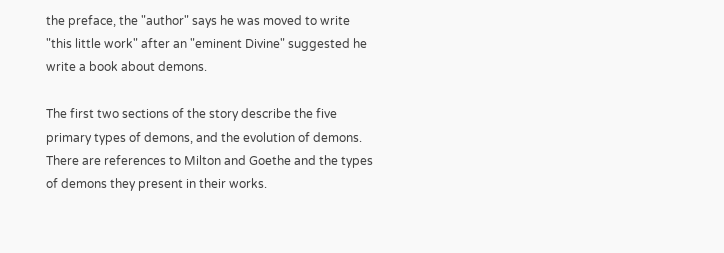the preface, the "author" says he was moved to write "this little work" after an "eminent Divine" suggested he write a book about demons.

The first two sections of the story describe the five primary types of demons, and the evolution of demons. There are references to Milton and Goethe and the types of demons they present in their works.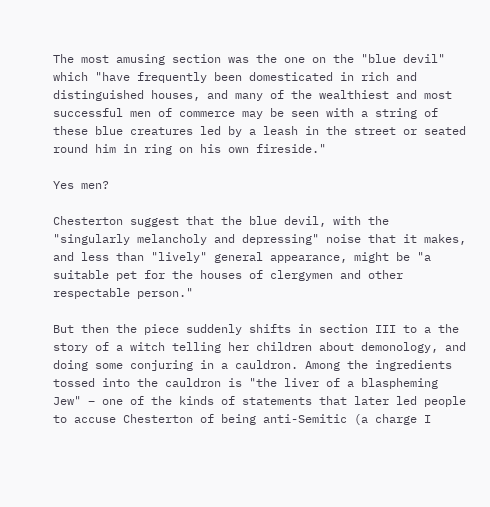The most amusing section was the one on the "blue devil" which "have frequently been domesticated in rich and distinguished houses, and many of the wealthiest and most successful men of commerce may be seen with a string of these blue creatures led by a leash in the street or seated round him in ring on his own fireside."

Yes men?

Chesterton suggest that the blue devil, with the "singularly melancholy and depressing" noise that it makes, and less than "lively" general appearance, might be "a suitable pet for the houses of clergymen and other respectable person."

But then the piece suddenly shifts in section III to a the story of a witch telling her children about demonology, and doing some conjuring in a cauldron. Among the ingredients tossed into the cauldron is "the liver of a blaspheming Jew" – one of the kinds of statements that later led people to accuse Chesterton of being anti-Semitic (a charge I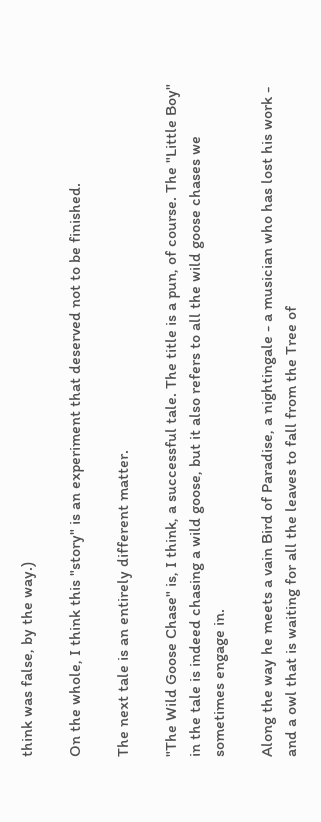think was false, by the way.)

On the whole, I think this "story" is an experiment that deserved not to be finished.

The next tale is an entirely different matter.

"The Wild Goose Chase" is, I think, a successful tale. The title is a pun, of course. The "Little Boy" in the tale is indeed chasing a wild goose, but it also refers to all the wild goose chases we sometimes engage in.

Along the way he meets a vain Bird of Paradise, a nightingale - a musician who has lost his work - and a owl that is waiting for all the leaves to fall from the Tree of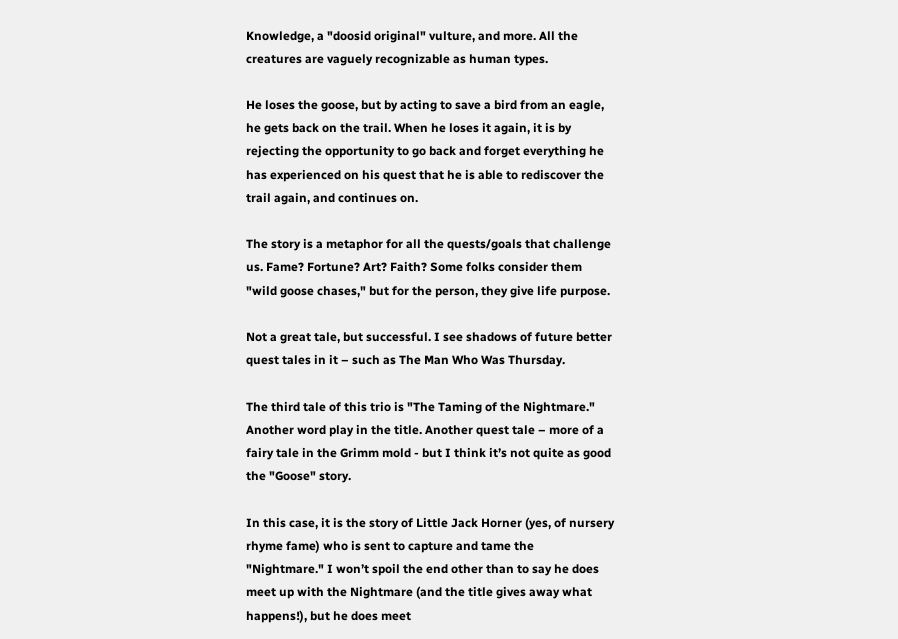Knowledge, a "doosid original" vulture, and more. All the creatures are vaguely recognizable as human types.

He loses the goose, but by acting to save a bird from an eagle, he gets back on the trail. When he loses it again, it is by rejecting the opportunity to go back and forget everything he has experienced on his quest that he is able to rediscover the trail again, and continues on.

The story is a metaphor for all the quests/goals that challenge us. Fame? Fortune? Art? Faith? Some folks consider them "wild goose chases," but for the person, they give life purpose.

Not a great tale, but successful. I see shadows of future better quest tales in it – such as The Man Who Was Thursday.

The third tale of this trio is "The Taming of the Nightmare." Another word play in the title. Another quest tale – more of a fairy tale in the Grimm mold - but I think it’s not quite as good the "Goose" story.

In this case, it is the story of Little Jack Horner (yes, of nursery rhyme fame) who is sent to capture and tame the "Nightmare." I won’t spoil the end other than to say he does meet up with the Nightmare (and the title gives away what happens!), but he does meet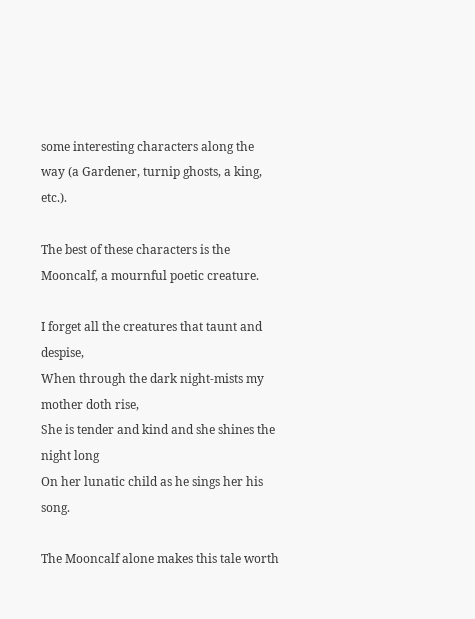some interesting characters along the way (a Gardener, turnip ghosts, a king, etc.).

The best of these characters is the Mooncalf, a mournful poetic creature.

I forget all the creatures that taunt and despise,
When through the dark night-mists my mother doth rise,
She is tender and kind and she shines the night long
On her lunatic child as he sings her his song.

The Mooncalf alone makes this tale worth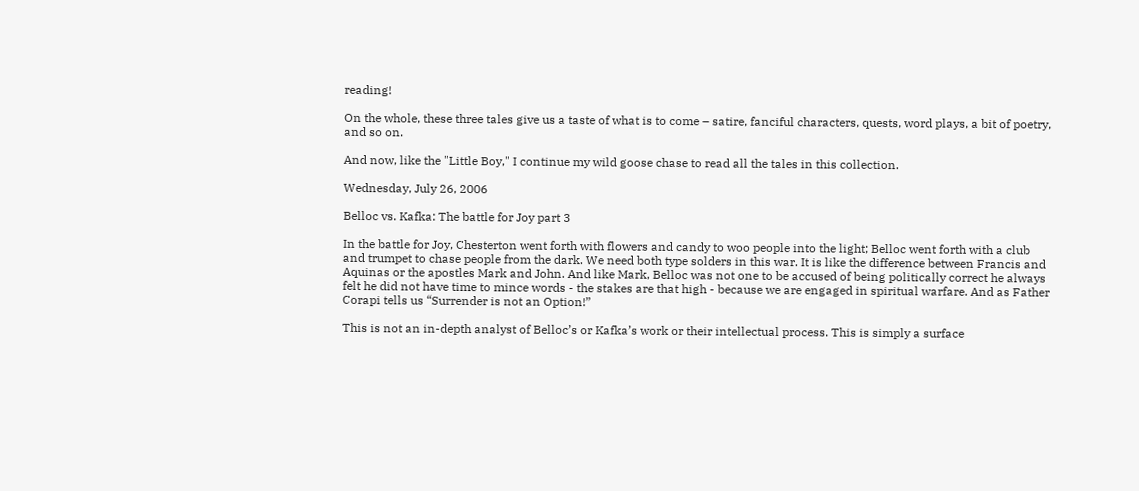reading!

On the whole, these three tales give us a taste of what is to come – satire, fanciful characters, quests, word plays, a bit of poetry, and so on.

And now, like the "Little Boy," I continue my wild goose chase to read all the tales in this collection.

Wednesday, July 26, 2006

Belloc vs. Kafka: The battle for Joy part 3

In the battle for Joy, Chesterton went forth with flowers and candy to woo people into the light; Belloc went forth with a club and trumpet to chase people from the dark. We need both type solders in this war. It is like the difference between Francis and Aquinas or the apostles Mark and John. And like Mark, Belloc was not one to be accused of being politically correct he always felt he did not have time to mince words - the stakes are that high - because we are engaged in spiritual warfare. And as Father Corapi tells us “Surrender is not an Option!”

This is not an in-depth analyst of Belloc’s or Kafka’s work or their intellectual process. This is simply a surface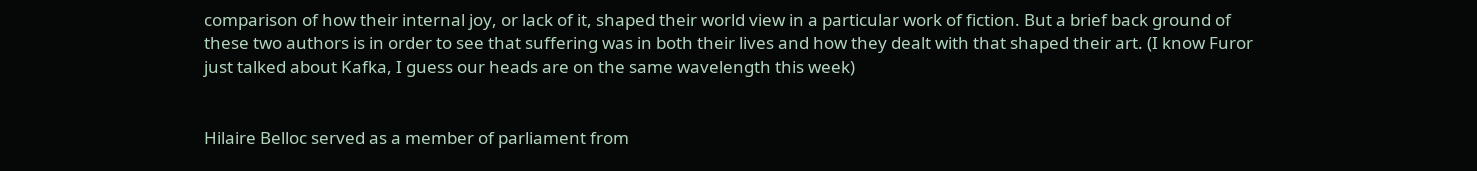comparison of how their internal joy, or lack of it, shaped their world view in a particular work of fiction. But a brief back ground of these two authors is in order to see that suffering was in both their lives and how they dealt with that shaped their art. (I know Furor just talked about Kafka, I guess our heads are on the same wavelength this week)


Hilaire Belloc served as a member of parliament from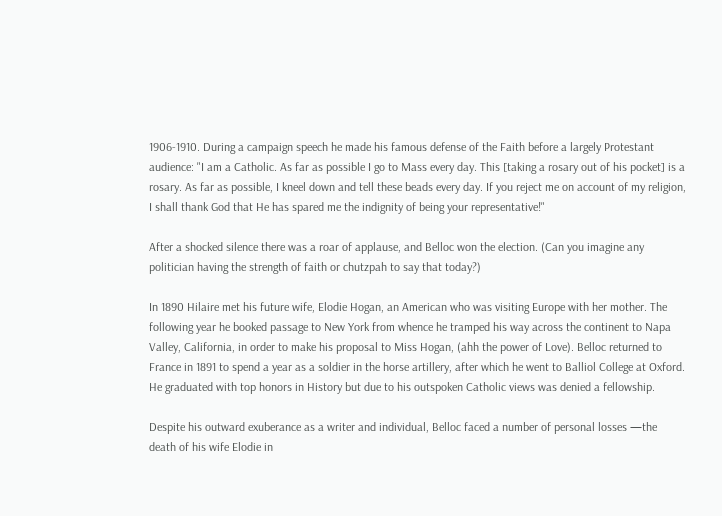1906-1910. During a campaign speech he made his famous defense of the Faith before a largely Protestant audience: "I am a Catholic. As far as possible I go to Mass every day. This [taking a rosary out of his pocket] is a rosary. As far as possible, I kneel down and tell these beads every day. If you reject me on account of my religion, I shall thank God that He has spared me the indignity of being your representative!"

After a shocked silence there was a roar of applause, and Belloc won the election. (Can you imagine any politician having the strength of faith or chutzpah to say that today?)

In 1890 Hilaire met his future wife, Elodie Hogan, an American who was visiting Europe with her mother. The following year he booked passage to New York from whence he tramped his way across the continent to Napa Valley, California, in order to make his proposal to Miss Hogan, (ahh the power of Love). Belloc returned to France in 1891 to spend a year as a soldier in the horse artillery, after which he went to Balliol College at Oxford. He graduated with top honors in History but due to his outspoken Catholic views was denied a fellowship.

Despite his outward exuberance as a writer and individual, Belloc faced a number of personal losses —the death of his wife Elodie in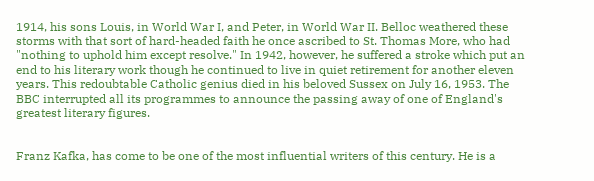1914, his sons Louis, in World War I, and Peter, in World War II. Belloc weathered these storms with that sort of hard-headed faith he once ascribed to St. Thomas More, who had "nothing to uphold him except resolve." In 1942, however, he suffered a stroke which put an end to his literary work though he continued to live in quiet retirement for another eleven years. This redoubtable Catholic genius died in his beloved Sussex on July 16, 1953. The BBC interrupted all its programmes to announce the passing away of one of England's greatest literary figures.


Franz Kafka, has come to be one of the most influential writers of this century. He is a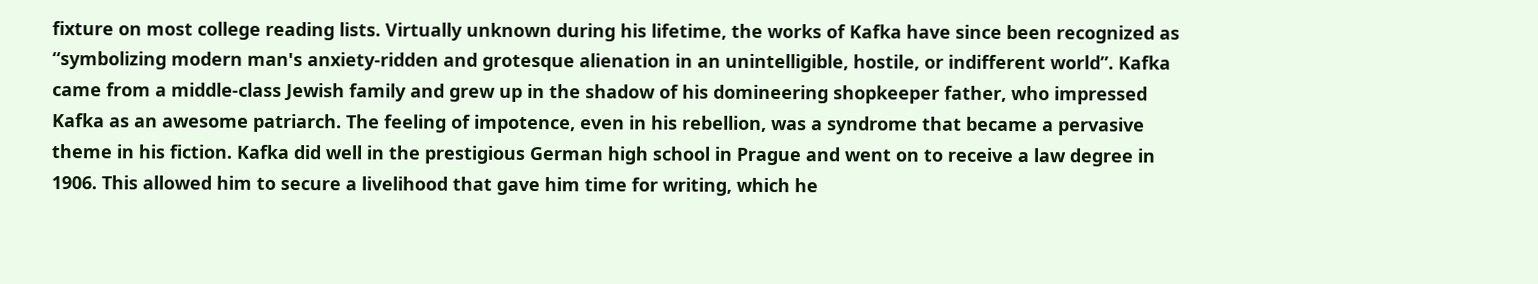fixture on most college reading lists. Virtually unknown during his lifetime, the works of Kafka have since been recognized as “symbolizing modern man's anxiety-ridden and grotesque alienation in an unintelligible, hostile, or indifferent world”. Kafka came from a middle-class Jewish family and grew up in the shadow of his domineering shopkeeper father, who impressed Kafka as an awesome patriarch. The feeling of impotence, even in his rebellion, was a syndrome that became a pervasive theme in his fiction. Kafka did well in the prestigious German high school in Prague and went on to receive a law degree in 1906. This allowed him to secure a livelihood that gave him time for writing, which he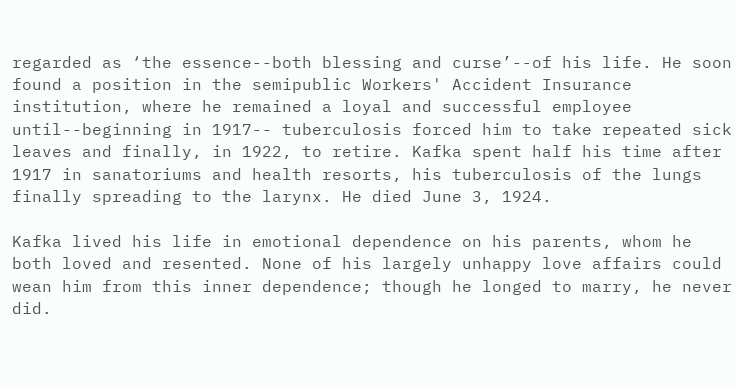regarded as ‘the essence--both blessing and curse’--of his life. He soon found a position in the semipublic Workers' Accident Insurance institution, where he remained a loyal and successful employee until--beginning in 1917-- tuberculosis forced him to take repeated sick leaves and finally, in 1922, to retire. Kafka spent half his time after 1917 in sanatoriums and health resorts, his tuberculosis of the lungs finally spreading to the larynx. He died June 3, 1924.

Kafka lived his life in emotional dependence on his parents, whom he both loved and resented. None of his largely unhappy love affairs could wean him from this inner dependence; though he longed to marry, he never did.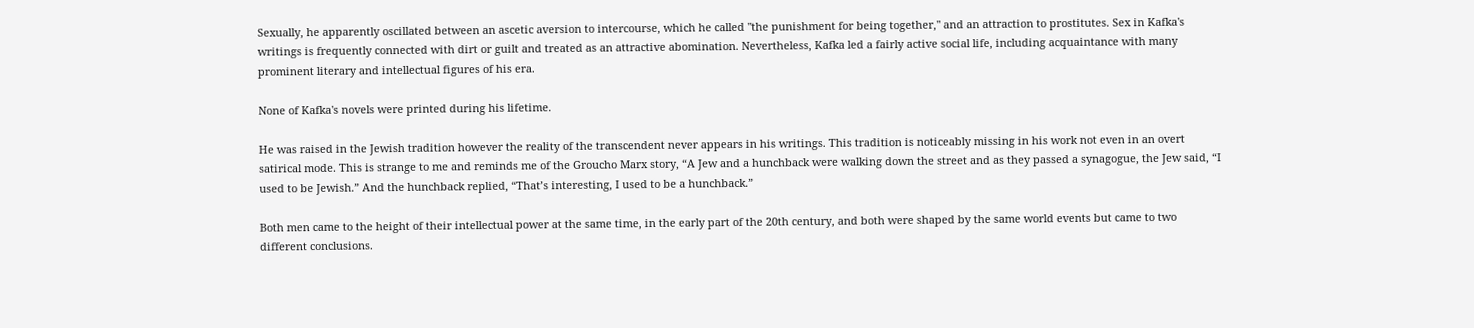Sexually, he apparently oscillated between an ascetic aversion to intercourse, which he called "the punishment for being together," and an attraction to prostitutes. Sex in Kafka's writings is frequently connected with dirt or guilt and treated as an attractive abomination. Nevertheless, Kafka led a fairly active social life, including acquaintance with many prominent literary and intellectual figures of his era.

None of Kafka's novels were printed during his lifetime.

He was raised in the Jewish tradition however the reality of the transcendent never appears in his writings. This tradition is noticeably missing in his work not even in an overt satirical mode. This is strange to me and reminds me of the Groucho Marx story, “A Jew and a hunchback were walking down the street and as they passed a synagogue, the Jew said, “I used to be Jewish.” And the hunchback replied, “That’s interesting, I used to be a hunchback.”

Both men came to the height of their intellectual power at the same time, in the early part of the 20th century, and both were shaped by the same world events but came to two different conclusions.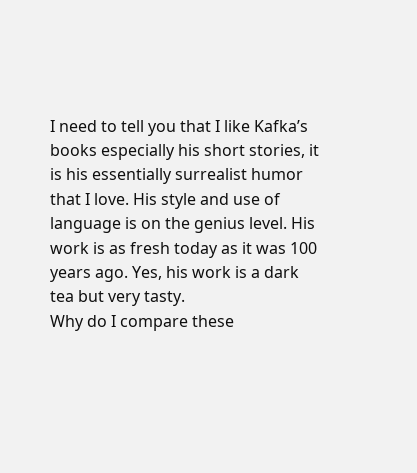I need to tell you that I like Kafka’s books especially his short stories, it is his essentially surrealist humor that I love. His style and use of language is on the genius level. His work is as fresh today as it was 100 years ago. Yes, his work is a dark tea but very tasty.
Why do I compare these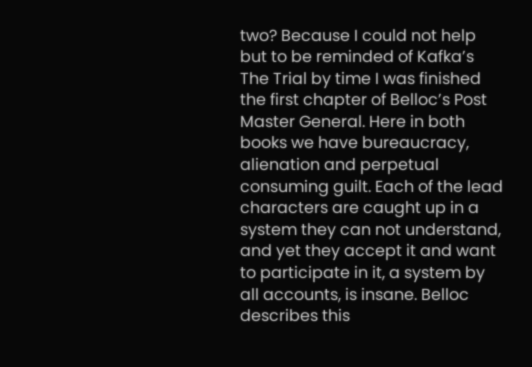two? Because I could not help but to be reminded of Kafka’s The Trial by time I was finished the first chapter of Belloc’s Post Master General. Here in both books we have bureaucracy, alienation and perpetual consuming guilt. Each of the lead characters are caught up in a system they can not understand, and yet they accept it and want to participate in it, a system by all accounts, is insane. Belloc describes this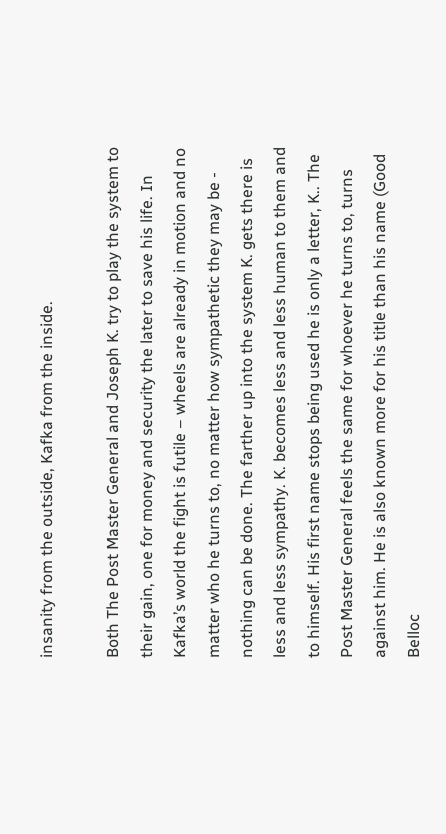insanity from the outside, Kafka from the inside.

Both The Post Master General and Joseph K. try to play the system to their gain, one for money and security the later to save his life. In Kafka’s world the fight is futile – wheels are already in motion and no matter who he turns to, no matter how sympathetic they may be - nothing can be done. The farther up into the system K. gets there is less and less sympathy. K. becomes less and less human to them and to himself. His first name stops being used he is only a letter, K.. The Post Master General feels the same for whoever he turns to, turns against him. He is also known more for his title than his name (Good Belloc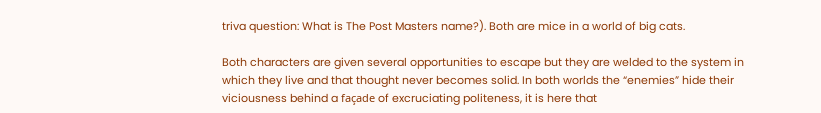triva question: What is The Post Masters name?). Both are mice in a world of big cats.

Both characters are given several opportunities to escape but they are welded to the system in which they live and that thought never becomes solid. In both worlds the “enemies” hide their viciousness behind a façade of excruciating politeness, it is here that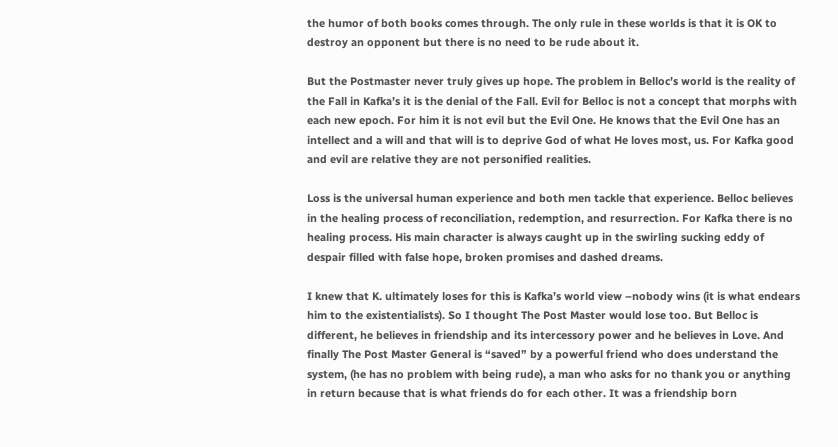the humor of both books comes through. The only rule in these worlds is that it is OK to destroy an opponent but there is no need to be rude about it.

But the Postmaster never truly gives up hope. The problem in Belloc’s world is the reality of the Fall in Kafka’s it is the denial of the Fall. Evil for Belloc is not a concept that morphs with each new epoch. For him it is not evil but the Evil One. He knows that the Evil One has an intellect and a will and that will is to deprive God of what He loves most, us. For Kafka good and evil are relative they are not personified realities.

Loss is the universal human experience and both men tackle that experience. Belloc believes in the healing process of reconciliation, redemption, and resurrection. For Kafka there is no healing process. His main character is always caught up in the swirling sucking eddy of despair filled with false hope, broken promises and dashed dreams.

I knew that K. ultimately loses for this is Kafka’s world view –nobody wins (it is what endears him to the existentialists). So I thought The Post Master would lose too. But Belloc is different, he believes in friendship and its intercessory power and he believes in Love. And finally The Post Master General is “saved” by a powerful friend who does understand the system, (he has no problem with being rude), a man who asks for no thank you or anything in return because that is what friends do for each other. It was a friendship born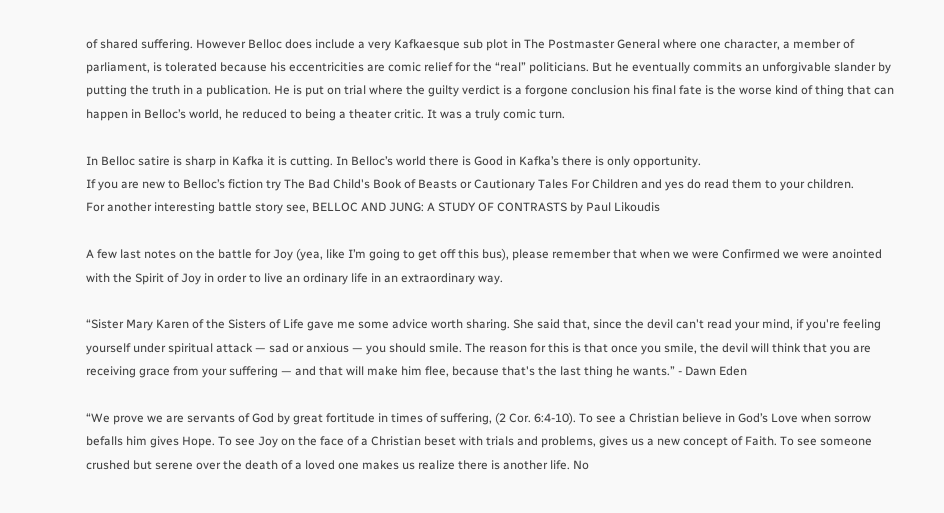of shared suffering. However Belloc does include a very Kafkaesque sub plot in The Postmaster General where one character, a member of parliament, is tolerated because his eccentricities are comic relief for the “real” politicians. But he eventually commits an unforgivable slander by putting the truth in a publication. He is put on trial where the guilty verdict is a forgone conclusion his final fate is the worse kind of thing that can happen in Belloc’s world, he reduced to being a theater critic. It was a truly comic turn.

In Belloc satire is sharp in Kafka it is cutting. In Belloc’s world there is Good in Kafka’s there is only opportunity.
If you are new to Belloc’s fiction try The Bad Child's Book of Beasts or Cautionary Tales For Children and yes do read them to your children.
For another interesting battle story see, BELLOC AND JUNG: A STUDY OF CONTRASTS by Paul Likoudis

A few last notes on the battle for Joy (yea, like I’m going to get off this bus), please remember that when we were Confirmed we were anointed with the Spirit of Joy in order to live an ordinary life in an extraordinary way.

“Sister Mary Karen of the Sisters of Life gave me some advice worth sharing. She said that, since the devil can't read your mind, if you're feeling yourself under spiritual attack — sad or anxious — you should smile. The reason for this is that once you smile, the devil will think that you are receiving grace from your suffering — and that will make him flee, because that's the last thing he wants.” - Dawn Eden

“We prove we are servants of God by great fortitude in times of suffering, (2 Cor. 6:4-10). To see a Christian believe in God’s Love when sorrow befalls him gives Hope. To see Joy on the face of a Christian beset with trials and problems, gives us a new concept of Faith. To see someone crushed but serene over the death of a loved one makes us realize there is another life. No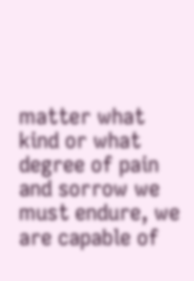matter what kind or what degree of pain and sorrow we must endure, we are capable of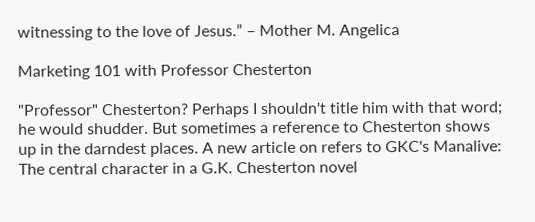witnessing to the love of Jesus.” – Mother M. Angelica

Marketing 101 with Professor Chesterton

"Professor" Chesterton? Perhaps I shouldn't title him with that word; he would shudder. But sometimes a reference to Chesterton shows up in the darndest places. A new article on refers to GKC's Manalive:
The central character in a G.K. Chesterton novel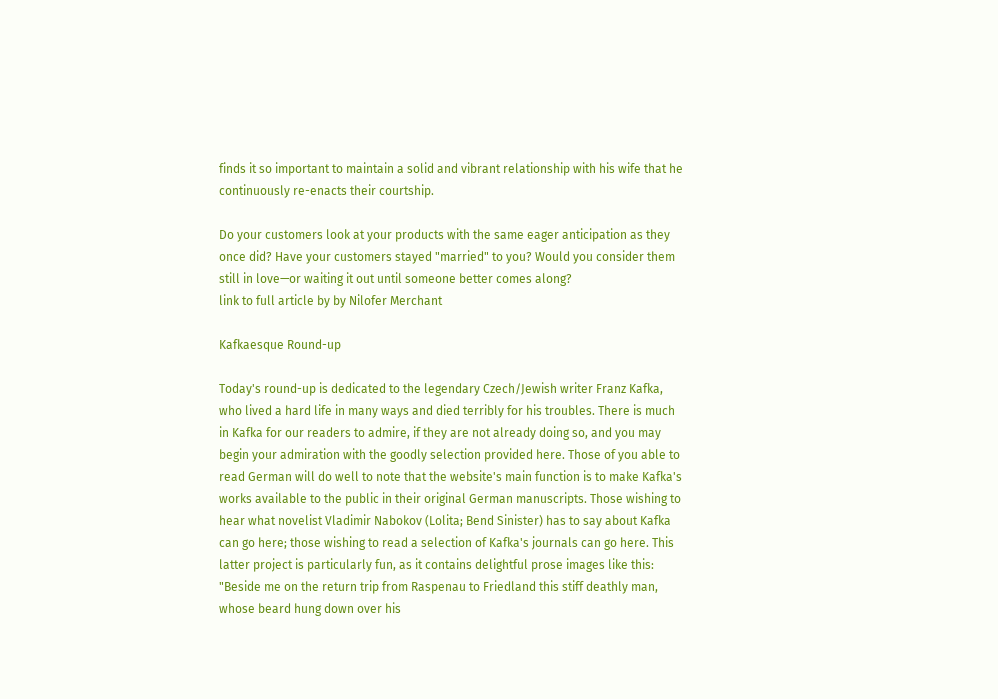finds it so important to maintain a solid and vibrant relationship with his wife that he continuously re-enacts their courtship.

Do your customers look at your products with the same eager anticipation as they once did? Have your customers stayed "married" to you? Would you consider them still in love—or waiting it out until someone better comes along?
link to full article by by Nilofer Merchant

Kafkaesque Round-up

Today's round-up is dedicated to the legendary Czech/Jewish writer Franz Kafka, who lived a hard life in many ways and died terribly for his troubles. There is much in Kafka for our readers to admire, if they are not already doing so, and you may begin your admiration with the goodly selection provided here. Those of you able to read German will do well to note that the website's main function is to make Kafka's works available to the public in their original German manuscripts. Those wishing to hear what novelist Vladimir Nabokov (Lolita; Bend Sinister) has to say about Kafka can go here; those wishing to read a selection of Kafka's journals can go here. This latter project is particularly fun, as it contains delightful prose images like this:
"Beside me on the return trip from Raspenau to Friedland this stiff deathly man, whose beard hung down over his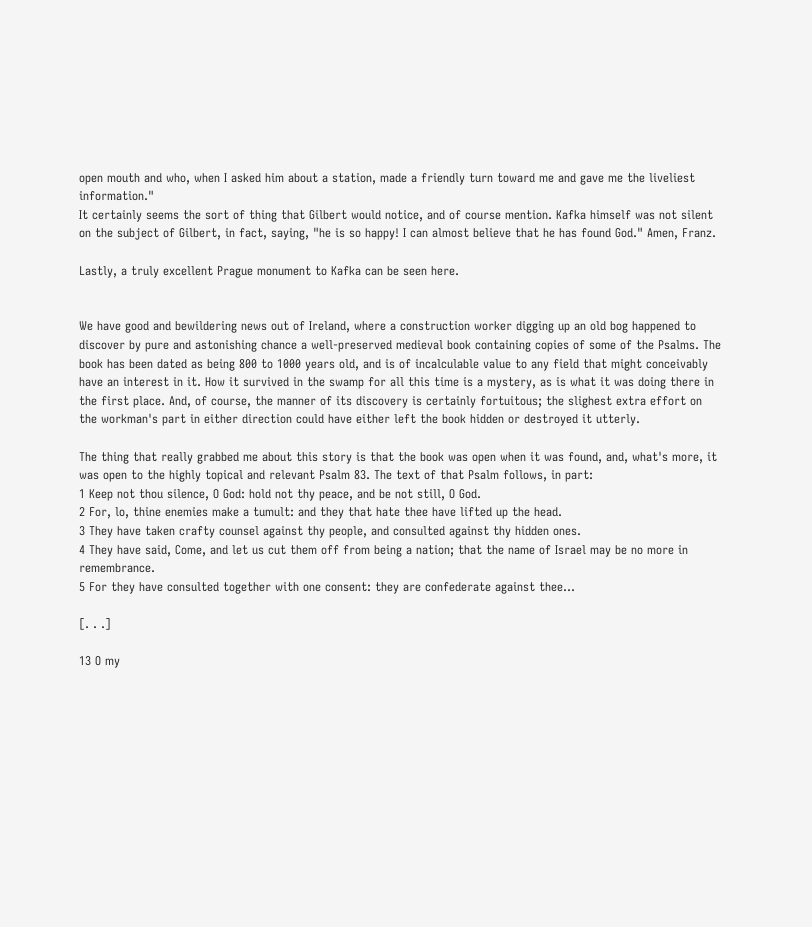open mouth and who, when I asked him about a station, made a friendly turn toward me and gave me the liveliest information."
It certainly seems the sort of thing that Gilbert would notice, and of course mention. Kafka himself was not silent on the subject of Gilbert, in fact, saying, "he is so happy! I can almost believe that he has found God." Amen, Franz.

Lastly, a truly excellent Prague monument to Kafka can be seen here.


We have good and bewildering news out of Ireland, where a construction worker digging up an old bog happened to discover by pure and astonishing chance a well-preserved medieval book containing copies of some of the Psalms. The book has been dated as being 800 to 1000 years old, and is of incalculable value to any field that might conceivably have an interest in it. How it survived in the swamp for all this time is a mystery, as is what it was doing there in the first place. And, of course, the manner of its discovery is certainly fortuitous; the slighest extra effort on the workman's part in either direction could have either left the book hidden or destroyed it utterly.

The thing that really grabbed me about this story is that the book was open when it was found, and, what's more, it was open to the highly topical and relevant Psalm 83. The text of that Psalm follows, in part:
1 Keep not thou silence, O God: hold not thy peace, and be not still, O God.
2 For, lo, thine enemies make a tumult: and they that hate thee have lifted up the head.
3 They have taken crafty counsel against thy people, and consulted against thy hidden ones.
4 They have said, Come, and let us cut them off from being a nation; that the name of Israel may be no more in remembrance.
5 For they have consulted together with one consent: they are confederate against thee...

[. . .]

13 O my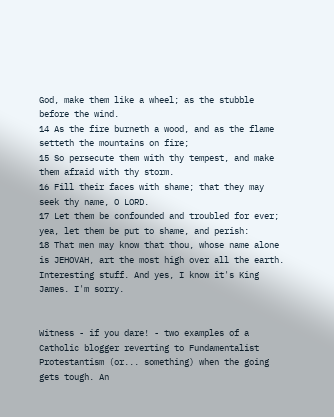God, make them like a wheel; as the stubble before the wind.
14 As the fire burneth a wood, and as the flame setteth the mountains on fire;
15 So persecute them with thy tempest, and make them afraid with thy storm.
16 Fill their faces with shame; that they may seek thy name, O LORD.
17 Let them be confounded and troubled for ever; yea, let them be put to shame, and perish:
18 That men may know that thou, whose name alone is JEHOVAH, art the most high over all the earth.
Interesting stuff. And yes, I know it's King James. I'm sorry.


Witness - if you dare! - two examples of a Catholic blogger reverting to Fundamentalist Protestantism (or... something) when the going gets tough. An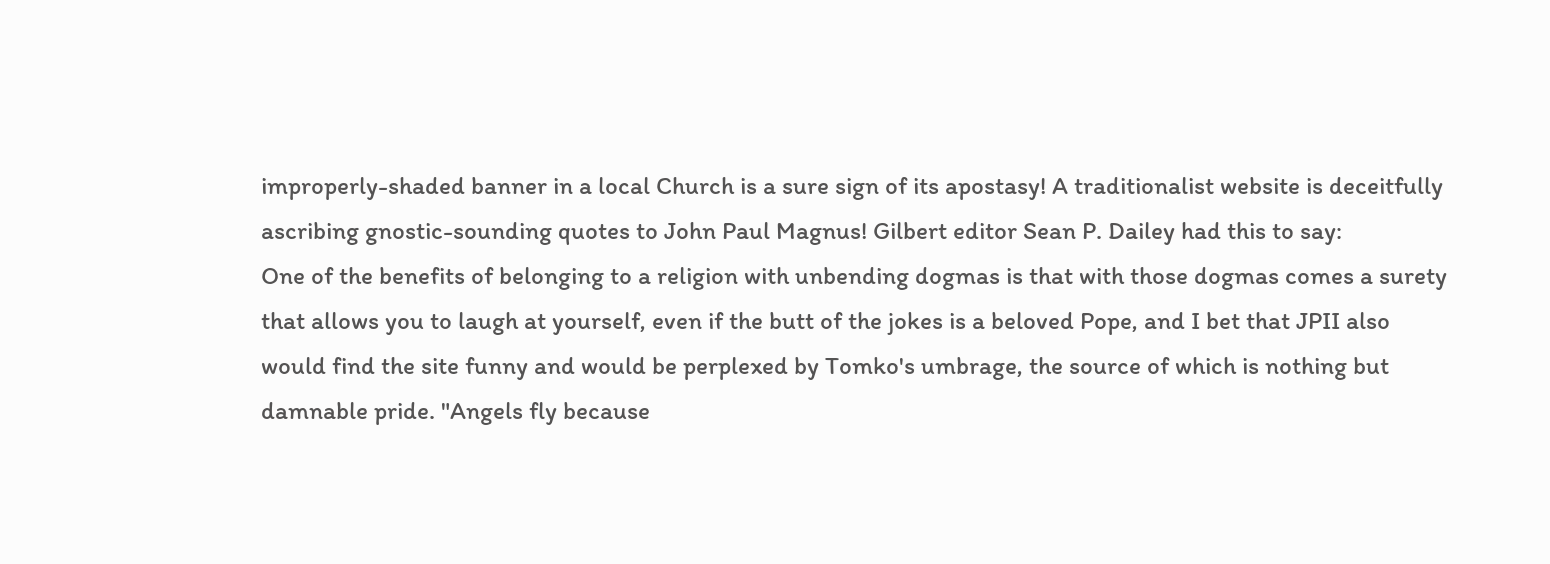improperly-shaded banner in a local Church is a sure sign of its apostasy! A traditionalist website is deceitfully ascribing gnostic-sounding quotes to John Paul Magnus! Gilbert editor Sean P. Dailey had this to say:
One of the benefits of belonging to a religion with unbending dogmas is that with those dogmas comes a surety that allows you to laugh at yourself, even if the butt of the jokes is a beloved Pope, and I bet that JPII also would find the site funny and would be perplexed by Tomko's umbrage, the source of which is nothing but damnable pride. "Angels fly because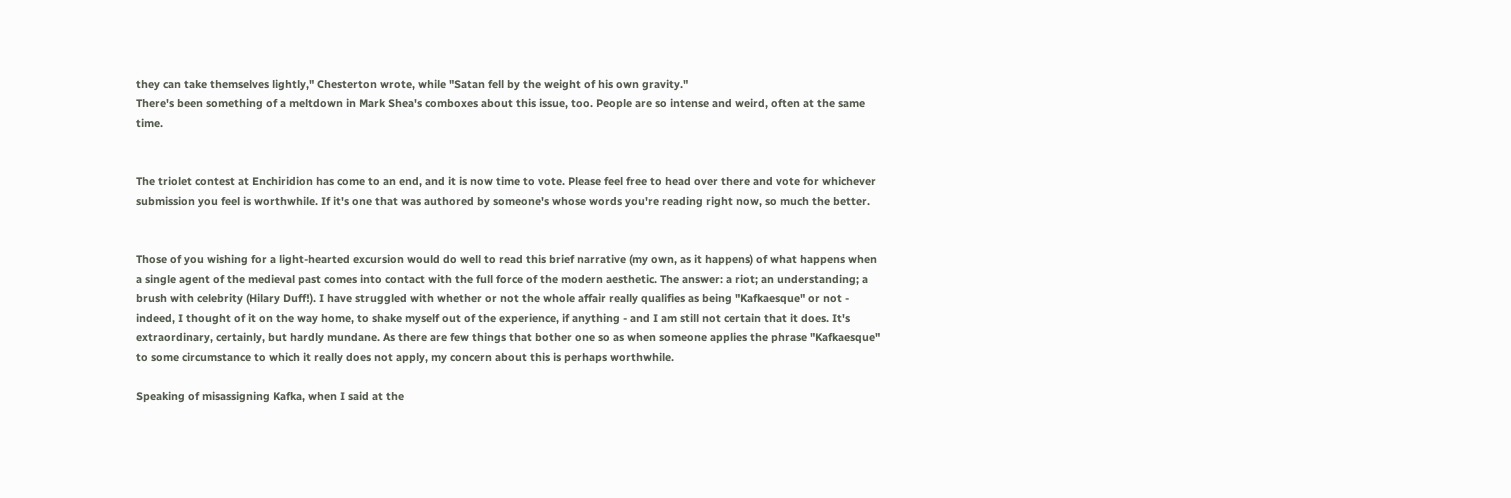they can take themselves lightly," Chesterton wrote, while "Satan fell by the weight of his own gravity."
There's been something of a meltdown in Mark Shea's comboxes about this issue, too. People are so intense and weird, often at the same time.


The triolet contest at Enchiridion has come to an end, and it is now time to vote. Please feel free to head over there and vote for whichever submission you feel is worthwhile. If it's one that was authored by someone's whose words you're reading right now, so much the better.


Those of you wishing for a light-hearted excursion would do well to read this brief narrative (my own, as it happens) of what happens when a single agent of the medieval past comes into contact with the full force of the modern aesthetic. The answer: a riot; an understanding; a brush with celebrity (Hilary Duff!). I have struggled with whether or not the whole affair really qualifies as being "Kafkaesque" or not - indeed, I thought of it on the way home, to shake myself out of the experience, if anything - and I am still not certain that it does. It's extraordinary, certainly, but hardly mundane. As there are few things that bother one so as when someone applies the phrase "Kafkaesque" to some circumstance to which it really does not apply, my concern about this is perhaps worthwhile.

Speaking of misassigning Kafka, when I said at the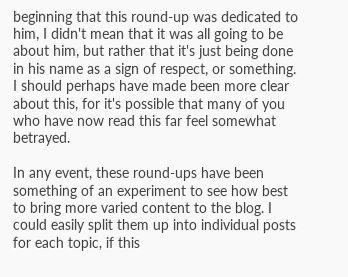beginning that this round-up was dedicated to him, I didn't mean that it was all going to be about him, but rather that it's just being done in his name as a sign of respect, or something. I should perhaps have made been more clear about this, for it's possible that many of you who have now read this far feel somewhat betrayed.

In any event, these round-ups have been something of an experiment to see how best to bring more varied content to the blog. I could easily split them up into individual posts for each topic, if this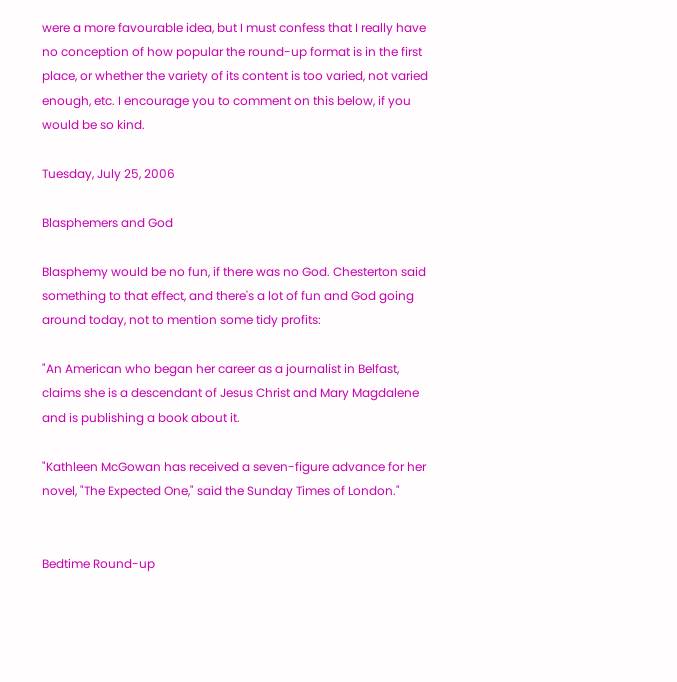were a more favourable idea, but I must confess that I really have no conception of how popular the round-up format is in the first place, or whether the variety of its content is too varied, not varied enough, etc. I encourage you to comment on this below, if you would be so kind.

Tuesday, July 25, 2006

Blasphemers and God

Blasphemy would be no fun, if there was no God. Chesterton said something to that effect, and there's a lot of fun and God going around today, not to mention some tidy profits:

"An American who began her career as a journalist in Belfast, claims she is a descendant of Jesus Christ and Mary Magdalene and is publishing a book about it.

"Kathleen McGowan has received a seven-figure advance for her novel, "The Expected One," said the Sunday Times of London."


Bedtime Round-up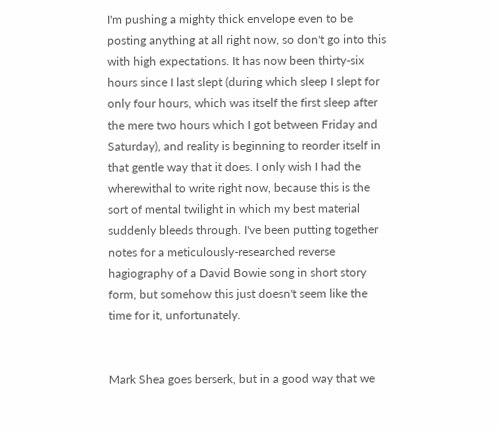I'm pushing a mighty thick envelope even to be posting anything at all right now, so don't go into this with high expectations. It has now been thirty-six hours since I last slept (during which sleep I slept for only four hours, which was itself the first sleep after the mere two hours which I got between Friday and Saturday), and reality is beginning to reorder itself in that gentle way that it does. I only wish I had the wherewithal to write right now, because this is the sort of mental twilight in which my best material suddenly bleeds through. I've been putting together notes for a meticulously-researched reverse hagiography of a David Bowie song in short story form, but somehow this just doesn't seem like the time for it, unfortunately.


Mark Shea goes berserk, but in a good way that we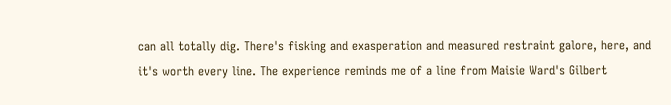can all totally dig. There's fisking and exasperation and measured restraint galore, here, and it's worth every line. The experience reminds me of a line from Maisie Ward's Gilbert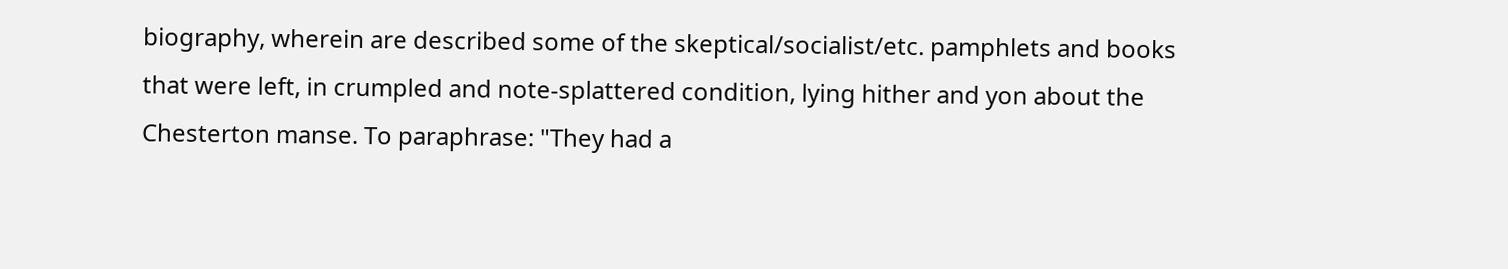biography, wherein are described some of the skeptical/socialist/etc. pamphlets and books that were left, in crumpled and note-splattered condition, lying hither and yon about the Chesterton manse. To paraphrase: "They had a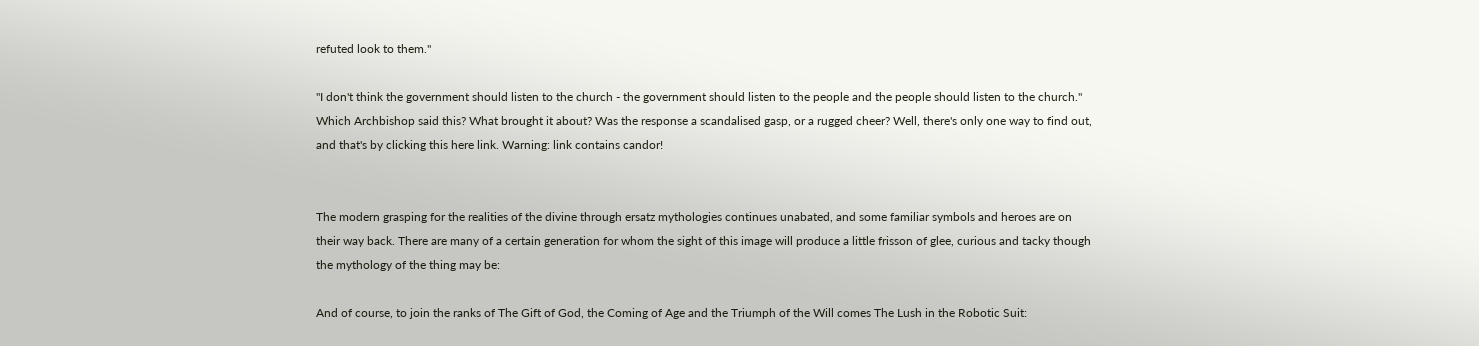refuted look to them."

"I don't think the government should listen to the church - the government should listen to the people and the people should listen to the church."
Which Archbishop said this? What brought it about? Was the response a scandalised gasp, or a rugged cheer? Well, there's only one way to find out, and that's by clicking this here link. Warning: link contains candor!


The modern grasping for the realities of the divine through ersatz mythologies continues unabated, and some familiar symbols and heroes are on their way back. There are many of a certain generation for whom the sight of this image will produce a little frisson of glee, curious and tacky though the mythology of the thing may be:

And of course, to join the ranks of The Gift of God, the Coming of Age and the Triumph of the Will comes The Lush in the Robotic Suit: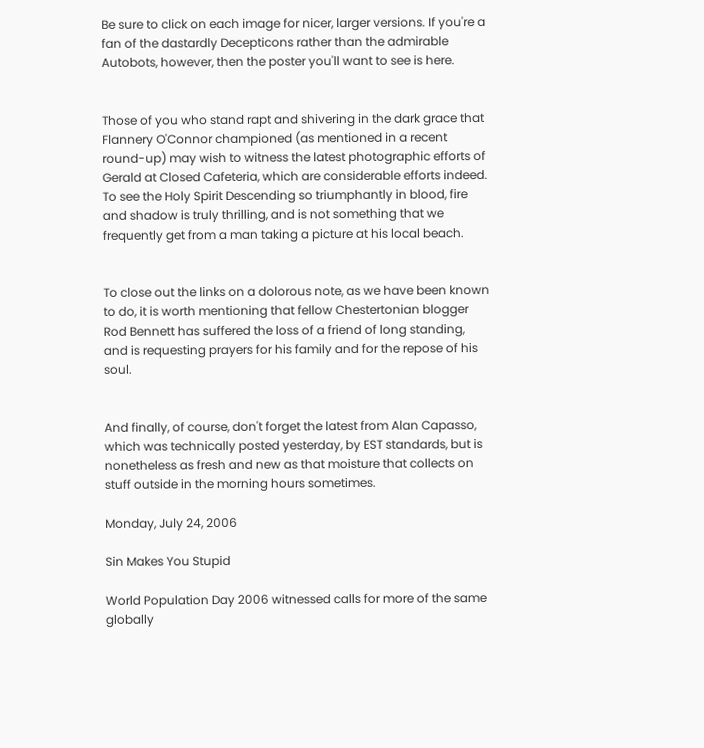Be sure to click on each image for nicer, larger versions. If you're a fan of the dastardly Decepticons rather than the admirable Autobots, however, then the poster you'll want to see is here.


Those of you who stand rapt and shivering in the dark grace that Flannery O'Connor championed (as mentioned in a recent round-up) may wish to witness the latest photographic efforts of Gerald at Closed Cafeteria, which are considerable efforts indeed. To see the Holy Spirit Descending so triumphantly in blood, fire and shadow is truly thrilling, and is not something that we frequently get from a man taking a picture at his local beach.


To close out the links on a dolorous note, as we have been known to do, it is worth mentioning that fellow Chestertonian blogger Rod Bennett has suffered the loss of a friend of long standing, and is requesting prayers for his family and for the repose of his soul.


And finally, of course, don't forget the latest from Alan Capasso, which was technically posted yesterday, by EST standards, but is nonetheless as fresh and new as that moisture that collects on stuff outside in the morning hours sometimes.

Monday, July 24, 2006

Sin Makes You Stupid

World Population Day 2006 witnessed calls for more of the same globally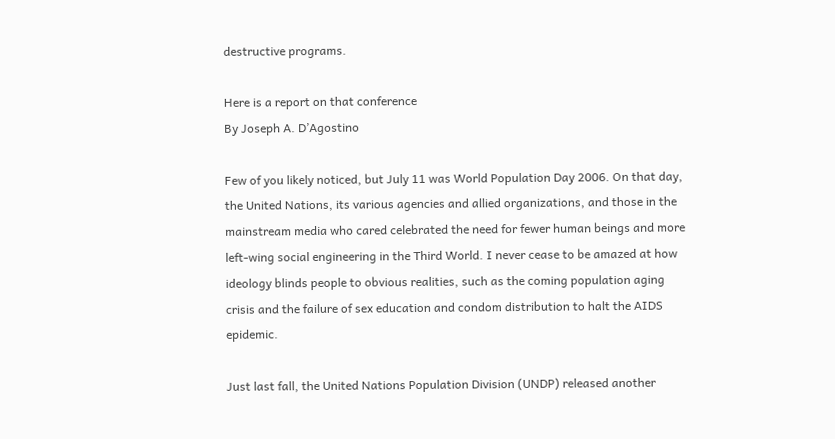destructive programs.

Here is a report on that conference
By Joseph A. D’Agostino

Few of you likely noticed, but July 11 was World Population Day 2006. On that day, the United Nations, its various agencies and allied organizations, and those in the mainstream media who cared celebrated the need for fewer human beings and more left-wing social engineering in the Third World. I never cease to be amazed at how ideology blinds people to obvious realities, such as the coming population aging crisis and the failure of sex education and condom distribution to halt the AIDS epidemic.

Just last fall, the United Nations Population Division (UNDP) released another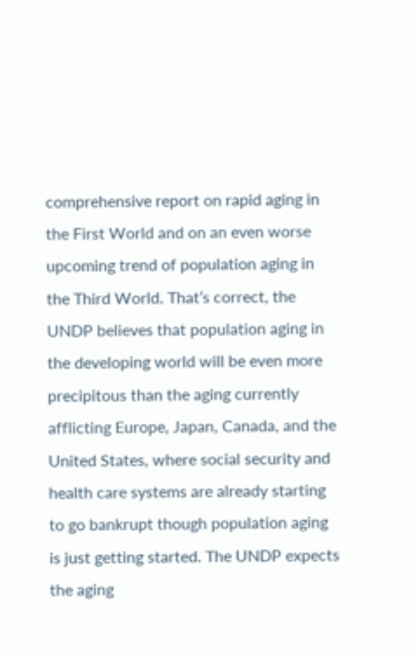comprehensive report on rapid aging in the First World and on an even worse upcoming trend of population aging in the Third World. That’s correct, the UNDP believes that population aging in the developing world will be even more precipitous than the aging currently afflicting Europe, Japan, Canada, and the United States, where social security and health care systems are already starting to go bankrupt though population aging is just getting started. The UNDP expects the aging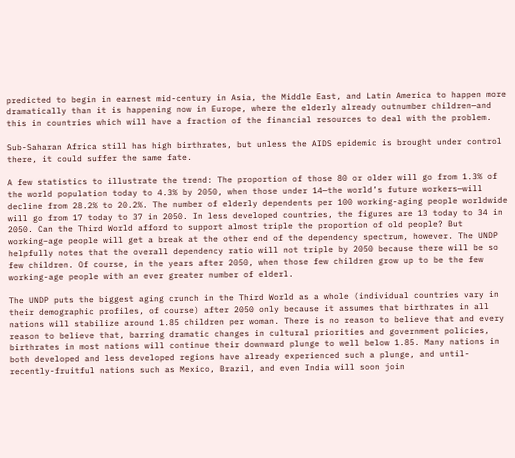predicted to begin in earnest mid-century in Asia, the Middle East, and Latin America to happen more dramatically than it is happening now in Europe, where the elderly already outnumber children—and this in countries which will have a fraction of the financial resources to deal with the problem.

Sub-Saharan Africa still has high birthrates, but unless the AIDS epidemic is brought under control there, it could suffer the same fate.

A few statistics to illustrate the trend: The proportion of those 80 or older will go from 1.3% of the world population today to 4.3% by 2050, when those under 14—the world’s future workers—will decline from 28.2% to 20.2%. The number of elderly dependents per 100 working-aging people worldwide will go from 17 today to 37 in 2050. In less developed countries, the figures are 13 today to 34 in 2050. Can the Third World afford to support almost triple the proportion of old people? But working–age people will get a break at the other end of the dependency spectrum, however. The UNDP helpfully notes that the overall dependency ratio will not triple by 2050 because there will be so few children. Of course, in the years after 2050, when those few children grow up to be the few working-age people with an ever greater number of elderl.

The UNDP puts the biggest aging crunch in the Third World as a whole (individual countries vary in their demographic profiles, of course) after 2050 only because it assumes that birthrates in all nations will stabilize around 1.85 children per woman. There is no reason to believe that and every reason to believe that, barring dramatic changes in cultural priorities and government policies, birthrates in most nations will continue their downward plunge to well below 1.85. Many nations in both developed and less developed regions have already experienced such a plunge, and until-recently-fruitful nations such as Mexico, Brazil, and even India will soon join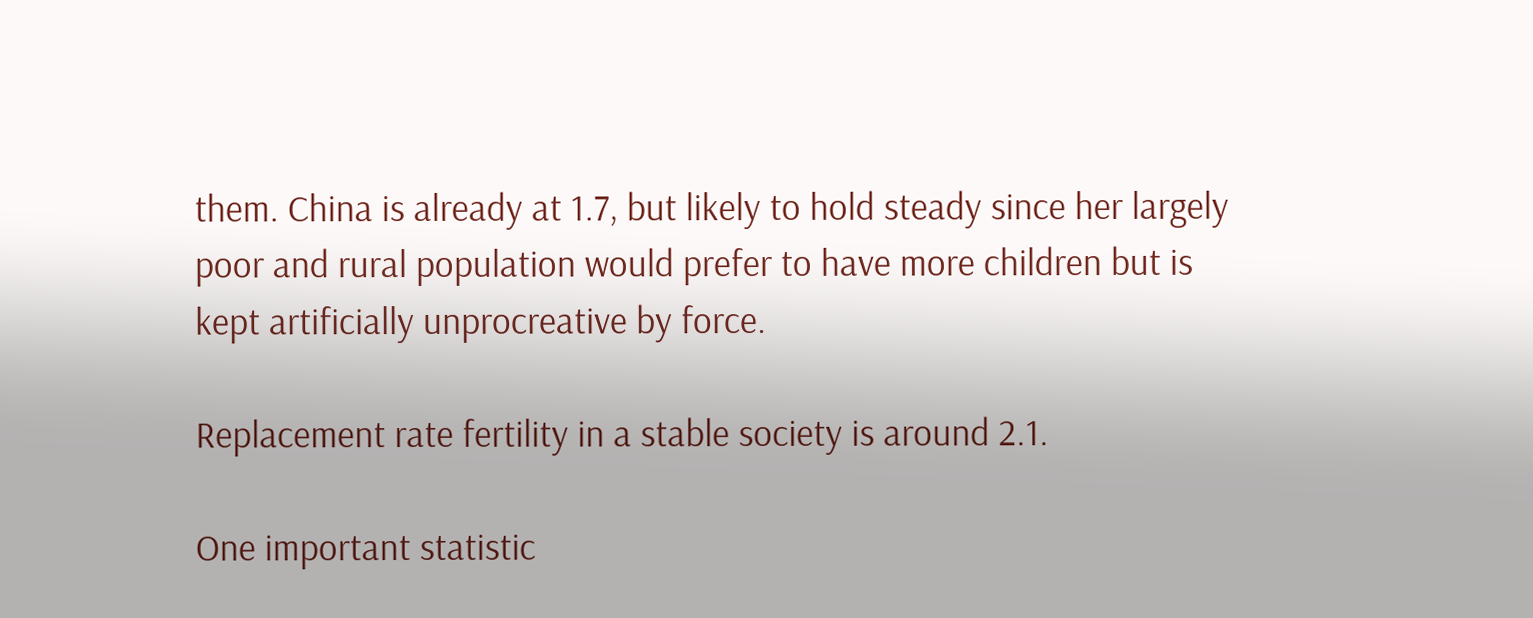them. China is already at 1.7, but likely to hold steady since her largely poor and rural population would prefer to have more children but is kept artificially unprocreative by force.

Replacement rate fertility in a stable society is around 2.1.

One important statistic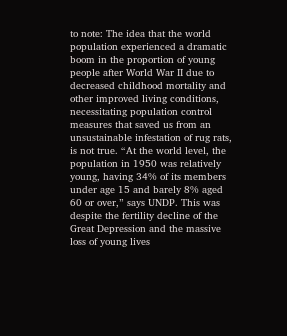to note: The idea that the world population experienced a dramatic boom in the proportion of young people after World War II due to decreased childhood mortality and other improved living conditions, necessitating population control measures that saved us from an unsustainable infestation of rug rats, is not true. “At the world level, the population in 1950 was relatively young, having 34% of its members under age 15 and barely 8% aged 60 or over,” says UNDP. This was despite the fertility decline of the Great Depression and the massive loss of young lives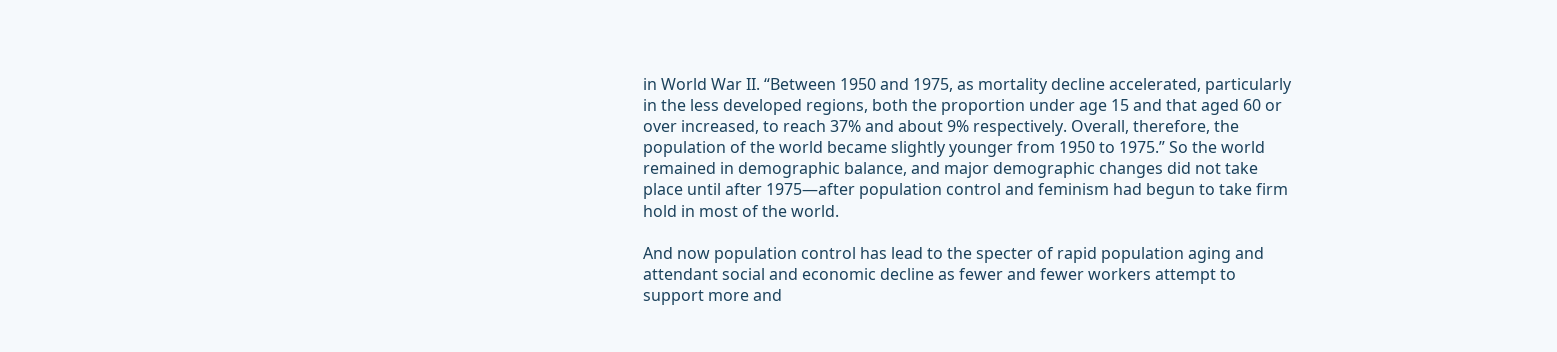in World War II. “Between 1950 and 1975, as mortality decline accelerated, particularly in the less developed regions, both the proportion under age 15 and that aged 60 or over increased, to reach 37% and about 9% respectively. Overall, therefore, the population of the world became slightly younger from 1950 to 1975.” So the world remained in demographic balance, and major demographic changes did not take place until after 1975—after population control and feminism had begun to take firm hold in most of the world.

And now population control has lead to the specter of rapid population aging and attendant social and economic decline as fewer and fewer workers attempt to support more and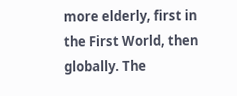more elderly, first in the First World, then globally. The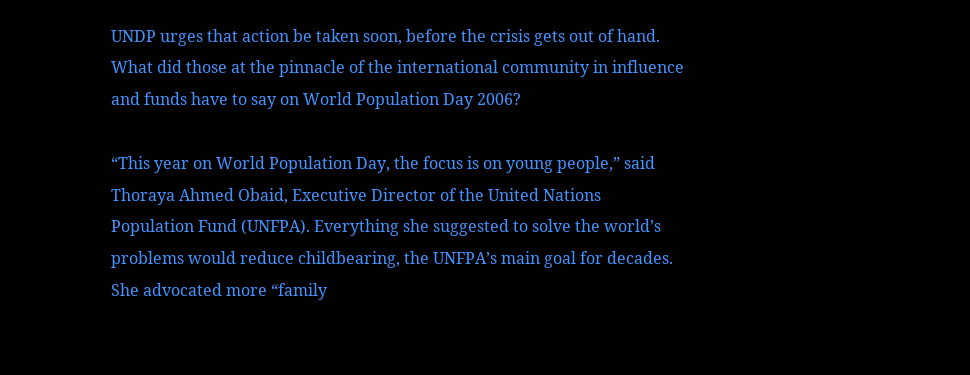UNDP urges that action be taken soon, before the crisis gets out of hand. What did those at the pinnacle of the international community in influence and funds have to say on World Population Day 2006?

“This year on World Population Day, the focus is on young people,” said Thoraya Ahmed Obaid, Executive Director of the United Nations Population Fund (UNFPA). Everything she suggested to solve the world’s problems would reduce childbearing, the UNFPA’s main goal for decades. She advocated more “family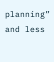planning” and less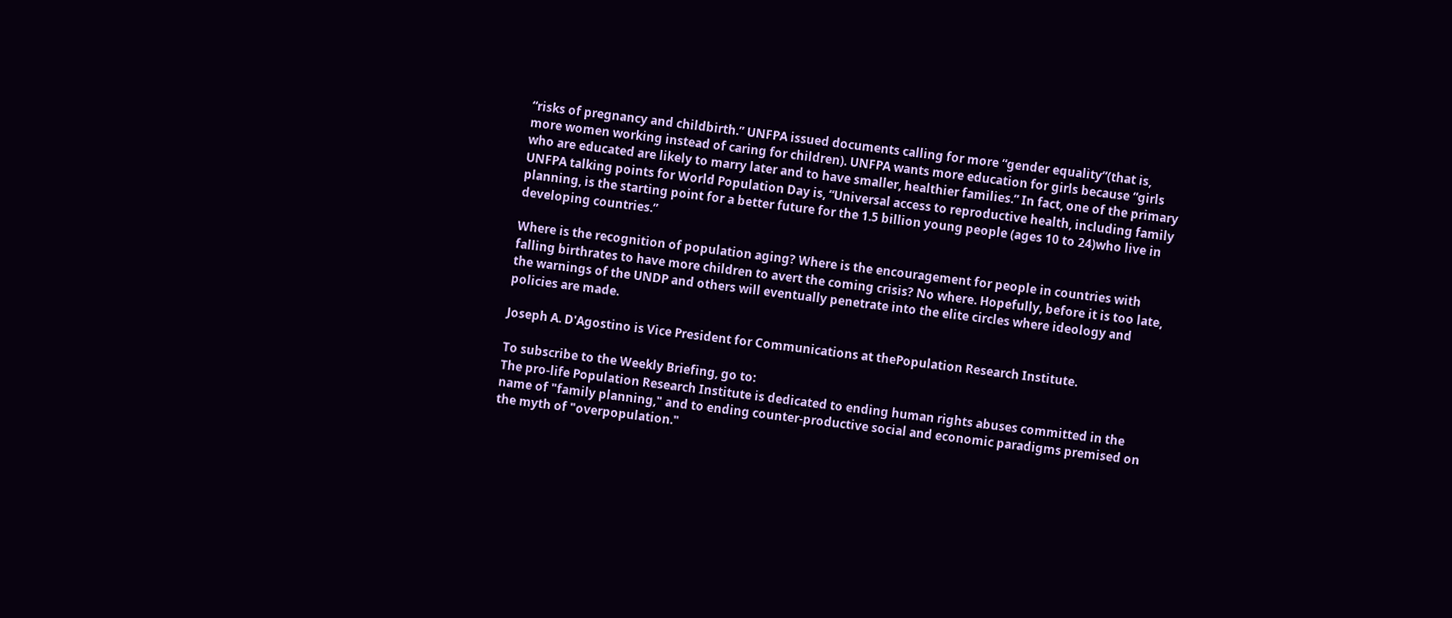“risks of pregnancy and childbirth.” UNFPA issued documents calling for more “gender equality”(that is, more women working instead of caring for children). UNFPA wants more education for girls because “girls who are educated are likely to marry later and to have smaller, healthier families.” In fact, one of the primary UNFPA talking points for World Population Day is, “Universal access to reproductive health, including family planning, is the starting point for a better future for the 1.5 billion young people (ages 10 to 24)who live in developing countries.”

Where is the recognition of population aging? Where is the encouragement for people in countries with falling birthrates to have more children to avert the coming crisis? No where. Hopefully, before it is too late, the warnings of the UNDP and others will eventually penetrate into the elite circles where ideology and policies are made.

Joseph A. D'Agostino is Vice President for Communications at thePopulation Research Institute.

To subscribe to the Weekly Briefing, go to:
The pro-life Population Research Institute is dedicated to ending human rights abuses committed in the name of "family planning," and to ending counter-productive social and economic paradigms premised on the myth of "overpopulation."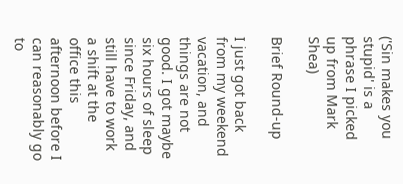('Sin makes you stupid' is a phrase I picked up from Mark Shea)

Brief Round-up

I just got back from my weekend vacation, and things are not good. I got maybe six hours of sleep since Friday, and still have to work a shift at the office this afternoon before I can reasonably go to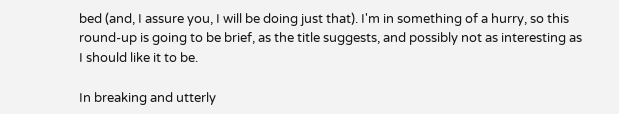bed (and, I assure you, I will be doing just that). I'm in something of a hurry, so this round-up is going to be brief, as the title suggests, and possibly not as interesting as I should like it to be.

In breaking and utterly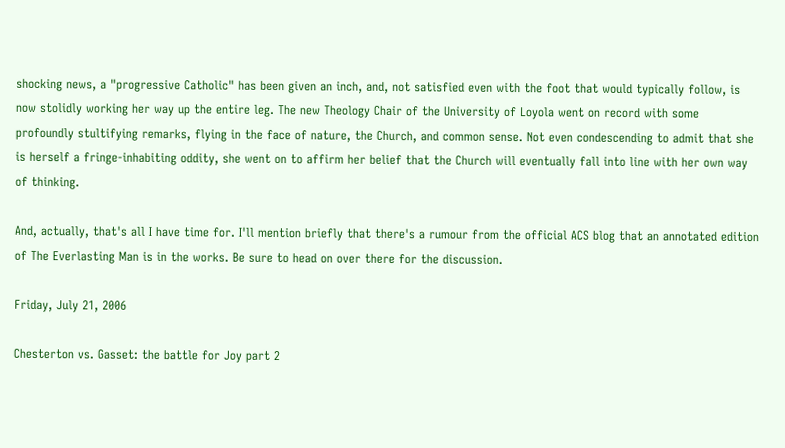shocking news, a "progressive Catholic" has been given an inch, and, not satisfied even with the foot that would typically follow, is now stolidly working her way up the entire leg. The new Theology Chair of the University of Loyola went on record with some profoundly stultifying remarks, flying in the face of nature, the Church, and common sense. Not even condescending to admit that she is herself a fringe-inhabiting oddity, she went on to affirm her belief that the Church will eventually fall into line with her own way of thinking.

And, actually, that's all I have time for. I'll mention briefly that there's a rumour from the official ACS blog that an annotated edition of The Everlasting Man is in the works. Be sure to head on over there for the discussion.

Friday, July 21, 2006

Chesterton vs. Gasset: the battle for Joy part 2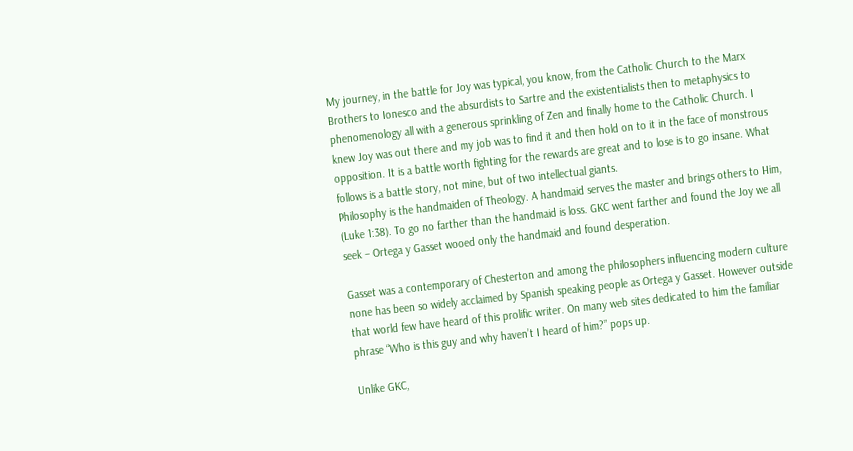My journey, in the battle for Joy was typical, you know, from the Catholic Church to the Marx Brothers to Ionesco and the absurdists to Sartre and the existentialists then to metaphysics to phenomenology all with a generous sprinkling of Zen and finally home to the Catholic Church. I knew Joy was out there and my job was to find it and then hold on to it in the face of monstrous opposition. It is a battle worth fighting for the rewards are great and to lose is to go insane. What follows is a battle story, not mine, but of two intellectual giants.
Philosophy is the handmaiden of Theology. A handmaid serves the master and brings others to Him, (Luke 1:38). To go no farther than the handmaid is loss. GKC went farther and found the Joy we all seek – Ortega y Gasset wooed only the handmaid and found desperation.

Gasset was a contemporary of Chesterton and among the philosophers influencing modern culture none has been so widely acclaimed by Spanish speaking people as Ortega y Gasset. However outside that world few have heard of this prolific writer. On many web sites dedicated to him the familiar phrase “Who is this guy and why haven’t I heard of him?” pops up.

Unlike GKC,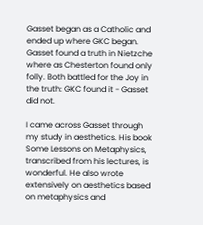Gasset began as a Catholic and ended up where GKC began. Gasset found a truth in Nietzche where as Chesterton found only folly. Both battled for the Joy in the truth: GKC found it - Gasset did not.

I came across Gasset through my study in aesthetics. His book Some Lessons on Metaphysics, transcribed from his lectures, is wonderful. He also wrote extensively on aesthetics based on metaphysics and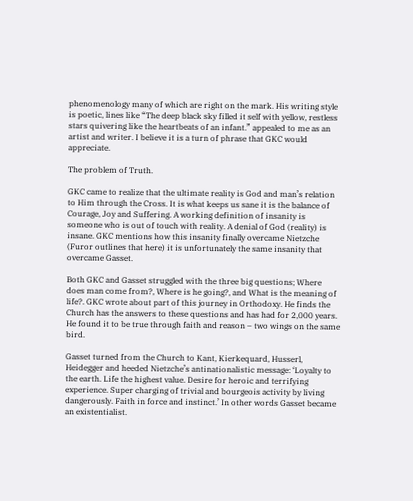phenomenology many of which are right on the mark. His writing style is poetic, lines like “The deep black sky filled it self with yellow, restless stars quivering like the heartbeats of an infant.” appealed to me as an artist and writer. I believe it is a turn of phrase that GKC would appreciate.

The problem of Truth.

GKC came to realize that the ultimate reality is God and man’s relation to Him through the Cross. It is what keeps us sane it is the balance of Courage, Joy and Suffering. A working definition of insanity is someone who is out of touch with reality. A denial of God (reality) is insane. GKC mentions how this insanity finally overcame Nietzche (Furor outlines that here) it is unfortunately the same insanity that overcame Gasset.

Both GKC and Gasset struggled with the three big questions; Where does man come from?, Where is he going?, and What is the meaning of life?. GKC wrote about part of this journey in Orthodoxy. He finds the Church has the answers to these questions and has had for 2,000 years. He found it to be true through faith and reason – two wings on the same bird.

Gasset turned from the Church to Kant, Kierkequard, Husserl, Heidegger and heeded Nietzche’s antinationalistic message: ‘Loyalty to the earth. Life the highest value. Desire for heroic and terrifying experience. Super charging of trivial and bourgeois activity by living dangerously. Faith in force and instinct.’ In other words Gasset became an existentialist.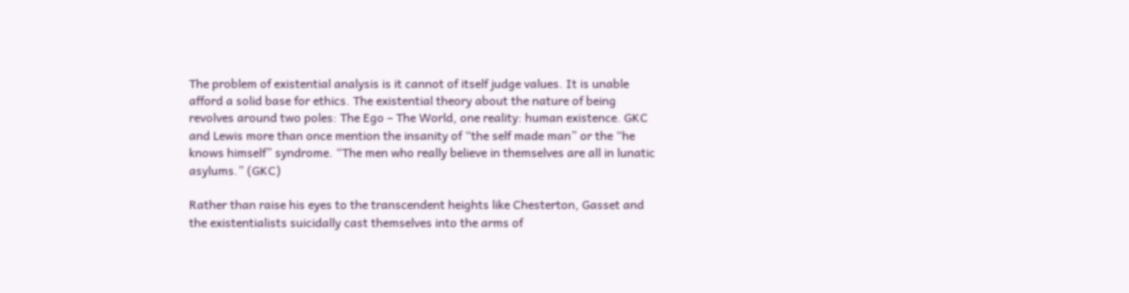The problem of existential analysis is it cannot of itself judge values. It is unable afford a solid base for ethics. The existential theory about the nature of being revolves around two poles: The Ego – The World, one reality: human existence. GKC and Lewis more than once mention the insanity of “the self made man” or the “he knows himself” syndrome. “The men who really believe in themselves are all in lunatic asylums.” (GKC)

Rather than raise his eyes to the transcendent heights like Chesterton, Gasset and the existentialists suicidally cast themselves into the arms of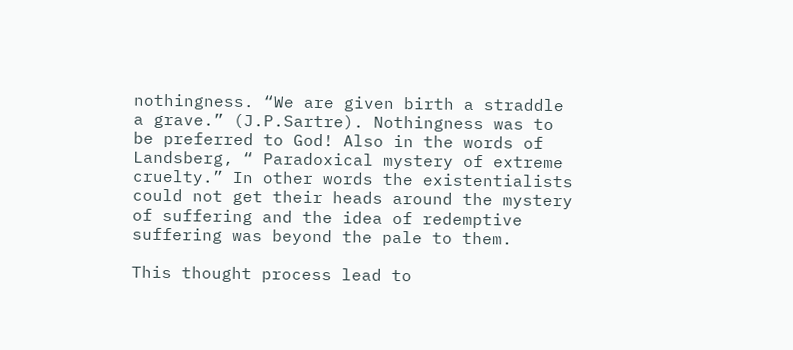nothingness. “We are given birth a straddle a grave.” (J.P.Sartre). Nothingness was to be preferred to God! Also in the words of Landsberg, “ Paradoxical mystery of extreme cruelty.” In other words the existentialists could not get their heads around the mystery of suffering and the idea of redemptive suffering was beyond the pale to them.

This thought process lead to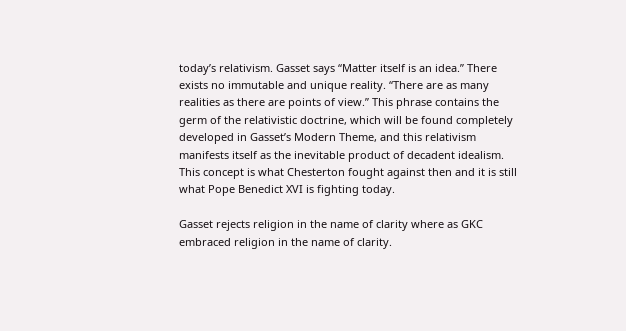today’s relativism. Gasset says “Matter itself is an idea.” There exists no immutable and unique reality. “There are as many realities as there are points of view.” This phrase contains the germ of the relativistic doctrine, which will be found completely developed in Gasset’s Modern Theme, and this relativism manifests itself as the inevitable product of decadent idealism. This concept is what Chesterton fought against then and it is still what Pope Benedict XVI is fighting today.

Gasset rejects religion in the name of clarity where as GKC embraced religion in the name of clarity.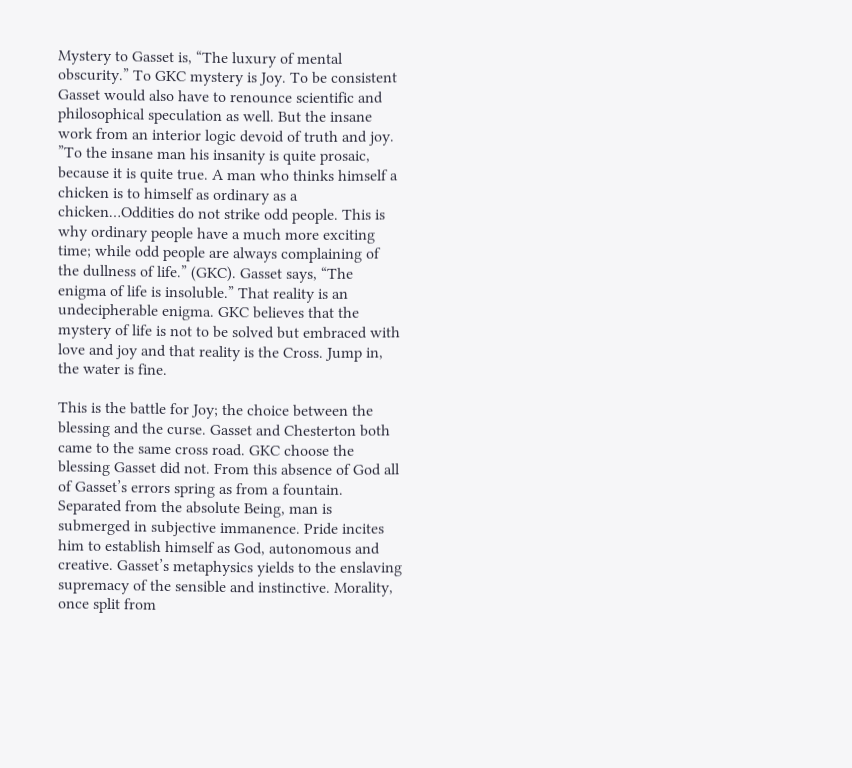Mystery to Gasset is, “The luxury of mental obscurity.” To GKC mystery is Joy. To be consistent Gasset would also have to renounce scientific and philosophical speculation as well. But the insane work from an interior logic devoid of truth and joy. ”To the insane man his insanity is quite prosaic, because it is quite true. A man who thinks himself a chicken is to himself as ordinary as a chicken…Oddities do not strike odd people. This is why ordinary people have a much more exciting time; while odd people are always complaining of the dullness of life.” (GKC). Gasset says, “The enigma of life is insoluble.” That reality is an undecipherable enigma. GKC believes that the mystery of life is not to be solved but embraced with love and joy and that reality is the Cross. Jump in, the water is fine.

This is the battle for Joy; the choice between the blessing and the curse. Gasset and Chesterton both came to the same cross road. GKC choose the blessing Gasset did not. From this absence of God all of Gasset’s errors spring as from a fountain. Separated from the absolute Being, man is submerged in subjective immanence. Pride incites him to establish himself as God, autonomous and creative. Gasset’s metaphysics yields to the enslaving supremacy of the sensible and instinctive. Morality, once split from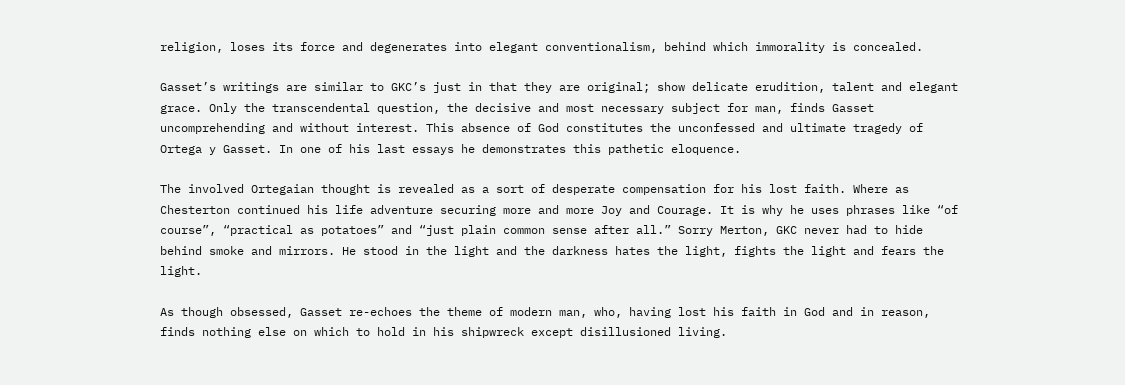religion, loses its force and degenerates into elegant conventionalism, behind which immorality is concealed.

Gasset’s writings are similar to GKC’s just in that they are original; show delicate erudition, talent and elegant grace. Only the transcendental question, the decisive and most necessary subject for man, finds Gasset uncomprehending and without interest. This absence of God constitutes the unconfessed and ultimate tragedy of Ortega y Gasset. In one of his last essays he demonstrates this pathetic eloquence.

The involved Ortegaian thought is revealed as a sort of desperate compensation for his lost faith. Where as Chesterton continued his life adventure securing more and more Joy and Courage. It is why he uses phrases like “of course”, “practical as potatoes” and “just plain common sense after all.” Sorry Merton, GKC never had to hide behind smoke and mirrors. He stood in the light and the darkness hates the light, fights the light and fears the light.

As though obsessed, Gasset re-echoes the theme of modern man, who, having lost his faith in God and in reason, finds nothing else on which to hold in his shipwreck except disillusioned living.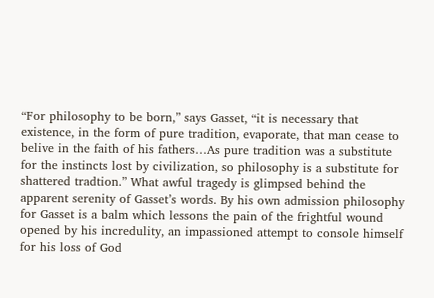“For philosophy to be born,” says Gasset, “it is necessary that existence, in the form of pure tradition, evaporate, that man cease to belive in the faith of his fathers…As pure tradition was a substitute for the instincts lost by civilization, so philosophy is a substitute for shattered tradtion.” What awful tragedy is glimpsed behind the apparent serenity of Gasset’s words. By his own admission philosophy for Gasset is a balm which lessons the pain of the frightful wound opened by his incredulity, an impassioned attempt to console himself for his loss of God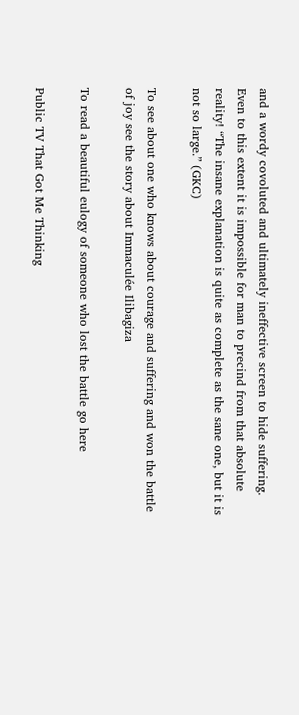and a wordy covoluted and ultimately ineffective screen to hide suffering. Even to this extent it is impossible for man to precind from that absolute reality! “The insane explanation is quite as complete as the sane one, but it is not so large.” (GKC)

To see about one who knows about courage and suffering and won the battle of joy see the story about Immaculée Ilibagiza

To read a beautiful eulogy of someone who lost the battle go here

Public TV That Got Me Thinking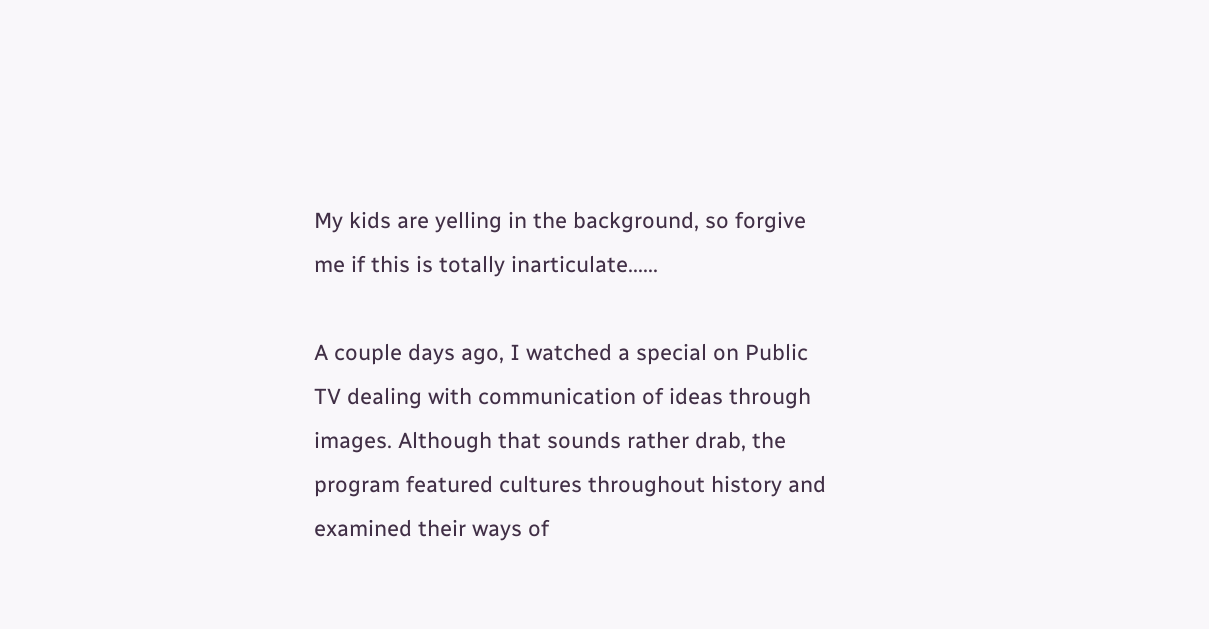My kids are yelling in the background, so forgive me if this is totally inarticulate......

A couple days ago, I watched a special on Public TV dealing with communication of ideas through images. Although that sounds rather drab, the program featured cultures throughout history and examined their ways of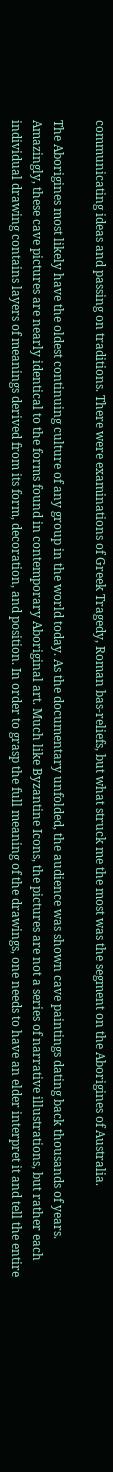communicating ideas and passing on traditions. There were examinations of Greek Tragedy, Roman bas-reliefs, but what struck me the most was the segment on the Aborigines of Australia.

The Aborigines most likely have the oldest continuing culture of any group in the world today. As the documentary unfolded, the audience was shown cave paintings dating back thousands of years. Amazingly, these cave pictures are nearly identical to the forms found in contemporary Aboriginal art. Much like Byzantine Icons, the pictures are not a series of narrative illustrations, but rather each individual drawing contains layers of meanings derived from its form, decoration, and position. In order to grasp the full meaning of the drawings, one needs to have an elder interpret it and tell the entire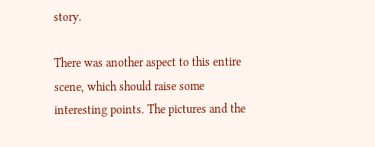story.

There was another aspect to this entire scene, which should raise some interesting points. The pictures and the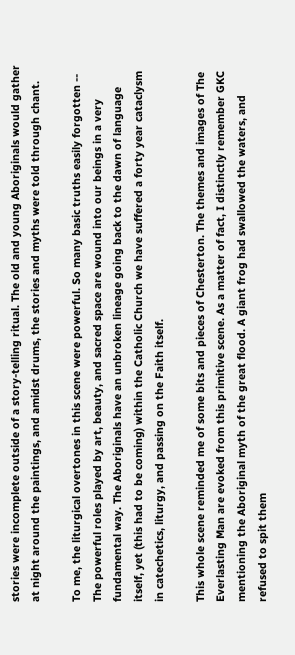stories were incomplete outside of a story-telling ritual. The old and young Aboriginals would gather at night around the paintings, and amidst drums, the stories and myths were told through chant.

To me, the liturgical overtones in this scene were powerful. So many basic truths easily forgotten -- The powerful roles played by art, beauty, and sacred space are wound into our beings in a very fundamental way. The Aboriginals have an unbroken lineage going back to the dawn of language itself, yet (this had to be coming) within the Catholic Church we have suffered a forty year cataclysm in catechetics, liturgy, and passing on the Faith itself.

This whole scene reminded me of some bits and pieces of Chesterton. The themes and images of The Everlasting Man are evoked from this primitive scene. As a matter of fact, I distinctly remember GKC mentioning the Aboriginal myth of the great flood. A giant frog had swallowed the waters, and refused to spit them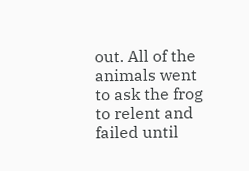out. All of the animals went to ask the frog to relent and failed until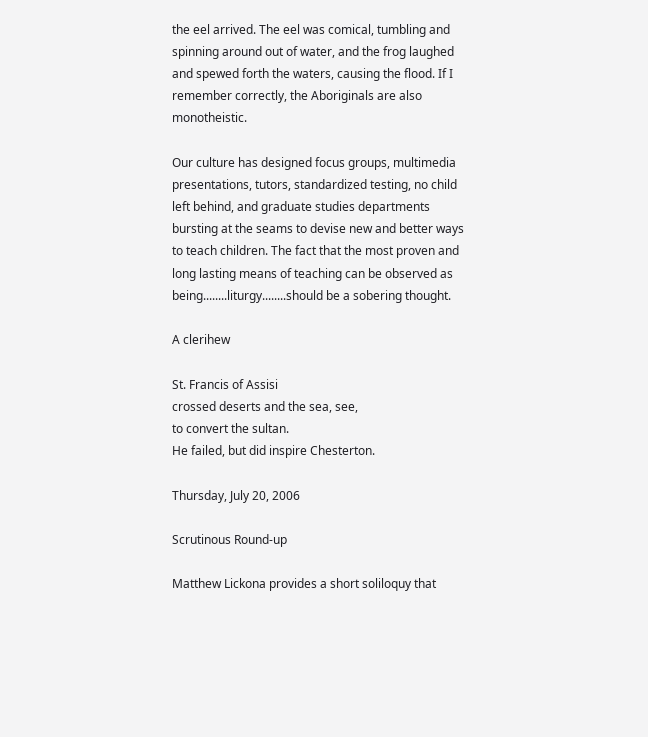the eel arrived. The eel was comical, tumbling and spinning around out of water, and the frog laughed and spewed forth the waters, causing the flood. If I remember correctly, the Aboriginals are also monotheistic.

Our culture has designed focus groups, multimedia presentations, tutors, standardized testing, no child left behind, and graduate studies departments bursting at the seams to devise new and better ways to teach children. The fact that the most proven and long lasting means of teaching can be observed as being........liturgy........should be a sobering thought.

A clerihew

St. Francis of Assisi
crossed deserts and the sea, see,
to convert the sultan.
He failed, but did inspire Chesterton.

Thursday, July 20, 2006

Scrutinous Round-up

Matthew Lickona provides a short soliloquy that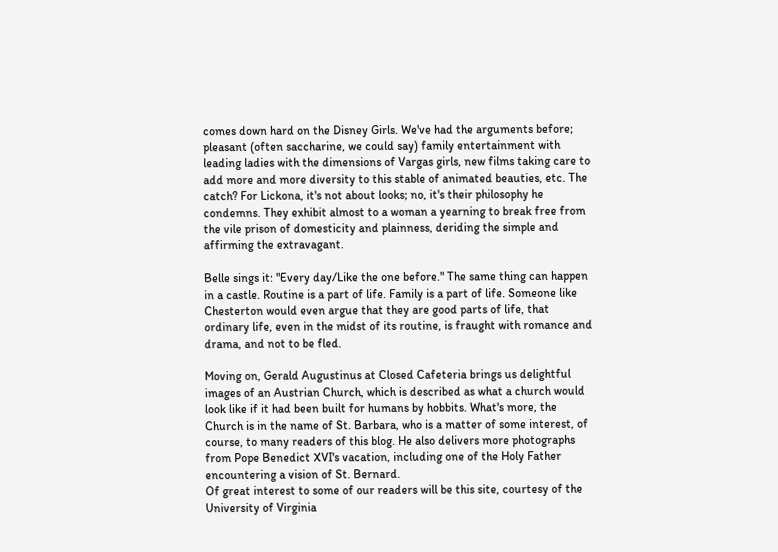comes down hard on the Disney Girls. We've had the arguments before; pleasant (often saccharine, we could say) family entertainment with leading ladies with the dimensions of Vargas girls, new films taking care to add more and more diversity to this stable of animated beauties, etc. The catch? For Lickona, it's not about looks; no, it's their philosophy he condemns. They exhibit almost to a woman a yearning to break free from the vile prison of domesticity and plainness, deriding the simple and affirming the extravagant.

Belle sings it: "Every day/Like the one before." The same thing can happen in a castle. Routine is a part of life. Family is a part of life. Someone like Chesterton would even argue that they are good parts of life, that ordinary life, even in the midst of its routine, is fraught with romance and drama, and not to be fled.

Moving on, Gerald Augustinus at Closed Cafeteria brings us delightful images of an Austrian Church, which is described as what a church would look like if it had been built for humans by hobbits. What's more, the Church is in the name of St. Barbara, who is a matter of some interest, of course, to many readers of this blog. He also delivers more photographs from Pope Benedict XVI's vacation, including one of the Holy Father encountering a vision of St. Bernard.
Of great interest to some of our readers will be this site, courtesy of the University of Virginia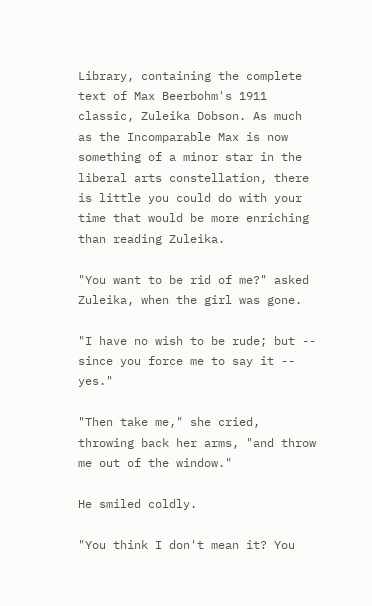Library, containing the complete text of Max Beerbohm's 1911 classic, Zuleika Dobson. As much as the Incomparable Max is now something of a minor star in the liberal arts constellation, there is little you could do with your time that would be more enriching than reading Zuleika.

"You want to be rid of me?" asked Zuleika, when the girl was gone.

"I have no wish to be rude; but -- since you force me to say it -- yes."

"Then take me," she cried, throwing back her arms, "and throw me out of the window."

He smiled coldly.

"You think I don't mean it? You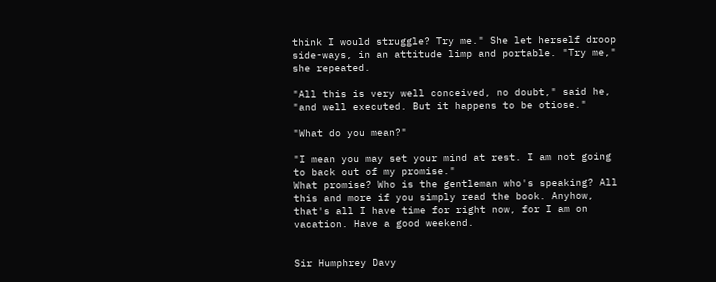think I would struggle? Try me." She let herself droop side-ways, in an attitude limp and portable. "Try me," she repeated.

"All this is very well conceived, no doubt," said he, "and well executed. But it happens to be otiose."

"What do you mean?"

"I mean you may set your mind at rest. I am not going to back out of my promise."
What promise? Who is the gentleman who's speaking? All this and more if you simply read the book. Anyhow, that's all I have time for right now, for I am on vacation. Have a good weekend.


Sir Humphrey Davy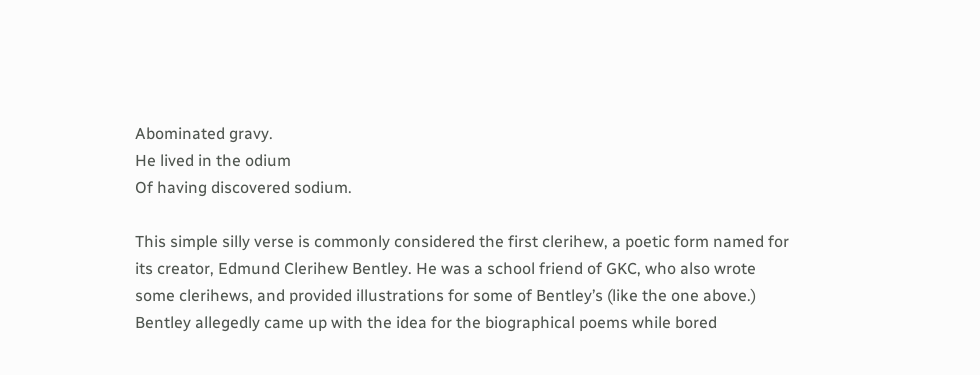Abominated gravy.
He lived in the odium
Of having discovered sodium.

This simple silly verse is commonly considered the first clerihew, a poetic form named for its creator, Edmund Clerihew Bentley. He was a school friend of GKC, who also wrote some clerihews, and provided illustrations for some of Bentley’s (like the one above.) Bentley allegedly came up with the idea for the biographical poems while bored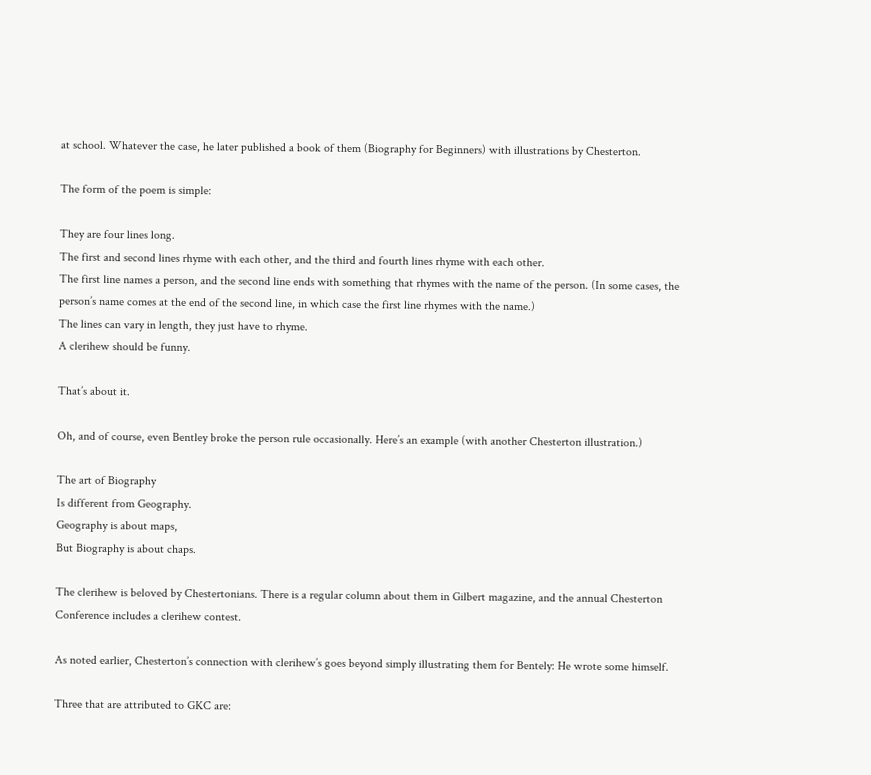at school. Whatever the case, he later published a book of them (Biography for Beginners) with illustrations by Chesterton.

The form of the poem is simple:

They are four lines long.
The first and second lines rhyme with each other, and the third and fourth lines rhyme with each other.
The first line names a person, and the second line ends with something that rhymes with the name of the person. (In some cases, the person’s name comes at the end of the second line, in which case the first line rhymes with the name.)
The lines can vary in length, they just have to rhyme.
A clerihew should be funny.

That’s about it.

Oh, and of course, even Bentley broke the person rule occasionally. Here’s an example (with another Chesterton illustration.)

The art of Biography
Is different from Geography.
Geography is about maps,
But Biography is about chaps.

The clerihew is beloved by Chestertonians. There is a regular column about them in Gilbert magazine, and the annual Chesterton Conference includes a clerihew contest.

As noted earlier, Chesterton’s connection with clerihew’s goes beyond simply illustrating them for Bentely: He wrote some himself.

Three that are attributed to GKC are: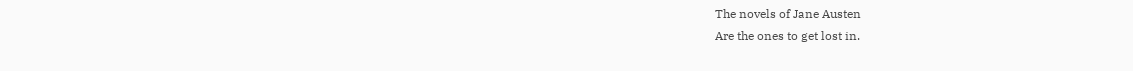The novels of Jane Austen
Are the ones to get lost in.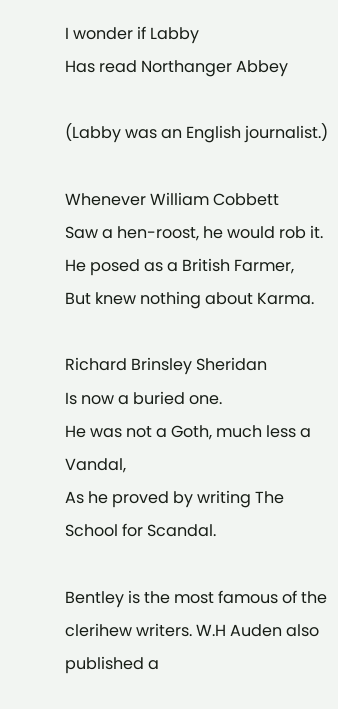I wonder if Labby
Has read Northanger Abbey

(Labby was an English journalist.)

Whenever William Cobbett
Saw a hen-roost, he would rob it.
He posed as a British Farmer,
But knew nothing about Karma.

Richard Brinsley Sheridan
Is now a buried one.
He was not a Goth, much less a Vandal,
As he proved by writing The School for Scandal.

Bentley is the most famous of the clerihew writers. W.H Auden also published a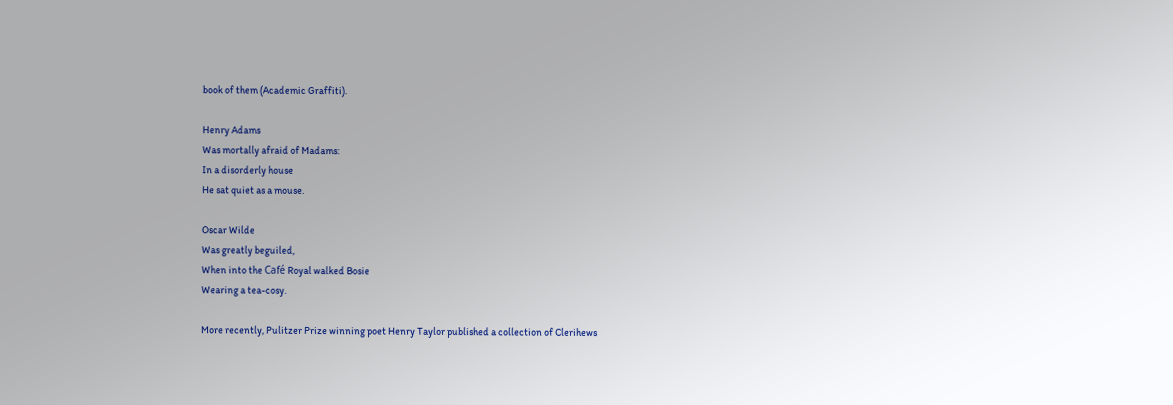book of them (Academic Graffiti).

Henry Adams
Was mortally afraid of Madams:
In a disorderly house
He sat quiet as a mouse.

Oscar Wilde
Was greatly beguiled,
When into the Café Royal walked Bosie
Wearing a tea-cosy.

More recently, Pulitzer Prize winning poet Henry Taylor published a collection of Clerihews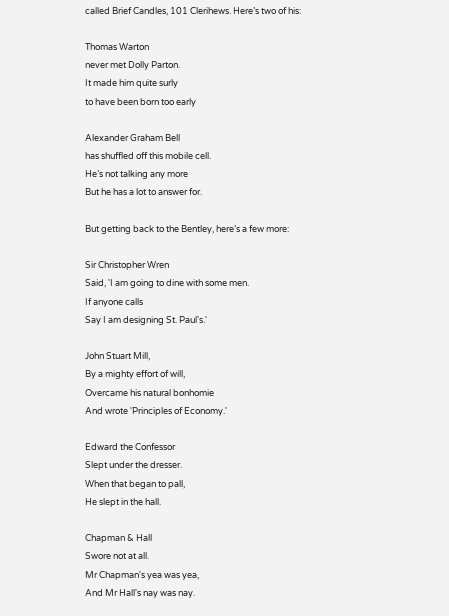called Brief Candles, 101 Clerihews. Here’s two of his:

Thomas Warton
never met Dolly Parton.
It made him quite surly
to have been born too early

Alexander Graham Bell
has shuffled off this mobile cell.
He’s not talking any more
But he has a lot to answer for.

But getting back to the Bentley, here’s a few more:

Sir Christopher Wren
Said, 'I am going to dine with some men.
If anyone calls
Say I am designing St. Paul's.'

John Stuart Mill,
By a mighty effort of will,
Overcame his natural bonhomie
And wrote 'Principles of Economy.'

Edward the Confessor
Slept under the dresser.
When that began to pall,
He slept in the hall.

Chapman & Hall
Swore not at all.
Mr Chapman's yea was yea,
And Mr Hall's nay was nay.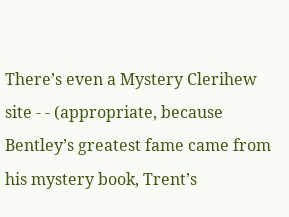There’s even a Mystery Clerihew site - - (appropriate, because Bentley’s greatest fame came from his mystery book, Trent’s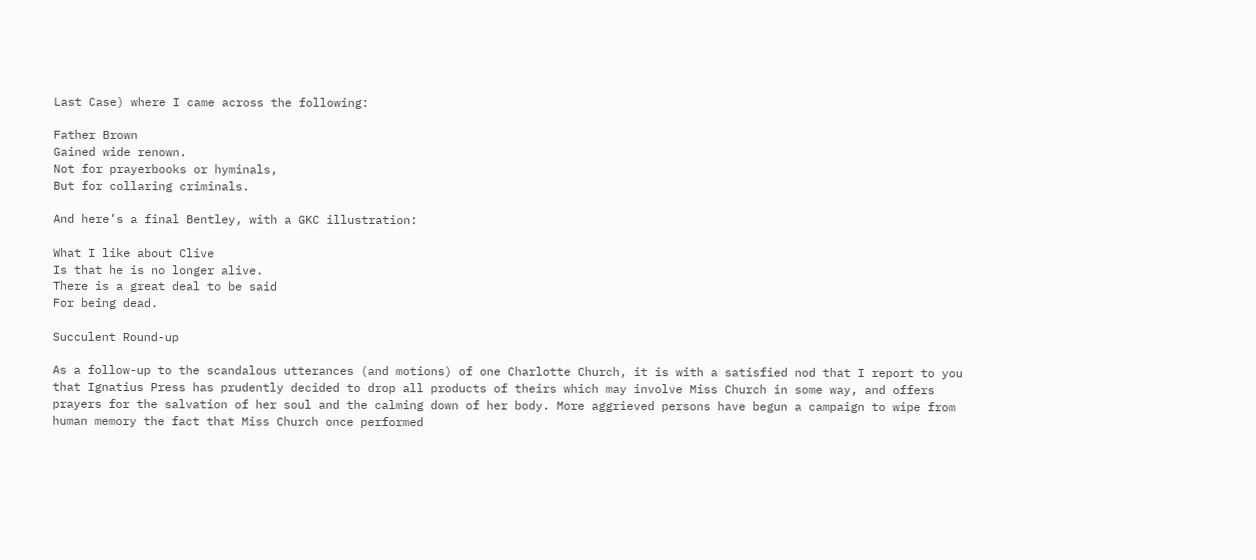Last Case) where I came across the following:

Father Brown
Gained wide renown.
Not for prayerbooks or hyminals,
But for collaring criminals.

And here’s a final Bentley, with a GKC illustration:

What I like about Clive
Is that he is no longer alive.
There is a great deal to be said
For being dead.

Succulent Round-up

As a follow-up to the scandalous utterances (and motions) of one Charlotte Church, it is with a satisfied nod that I report to you that Ignatius Press has prudently decided to drop all products of theirs which may involve Miss Church in some way, and offers prayers for the salvation of her soul and the calming down of her body. More aggrieved persons have begun a campaign to wipe from human memory the fact that Miss Church once performed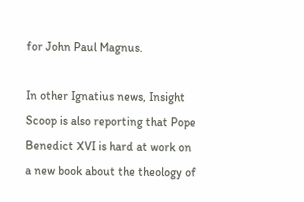for John Paul Magnus.

In other Ignatius news, Insight Scoop is also reporting that Pope Benedict XVI is hard at work on a new book about the theology of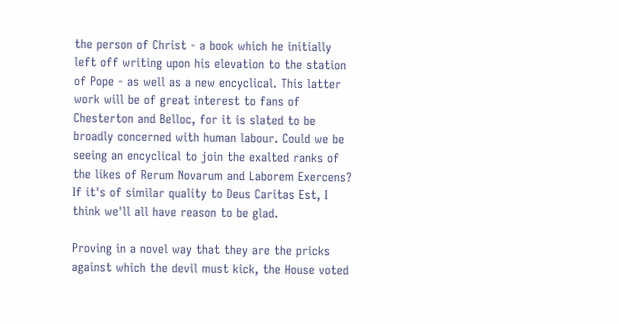the person of Christ - a book which he initially left off writing upon his elevation to the station of Pope - as well as a new encyclical. This latter work will be of great interest to fans of Chesterton and Belloc, for it is slated to be broadly concerned with human labour. Could we be seeing an encyclical to join the exalted ranks of the likes of Rerum Novarum and Laborem Exercens? If it's of similar quality to Deus Caritas Est, I think we'll all have reason to be glad.

Proving in a novel way that they are the pricks against which the devil must kick, the House voted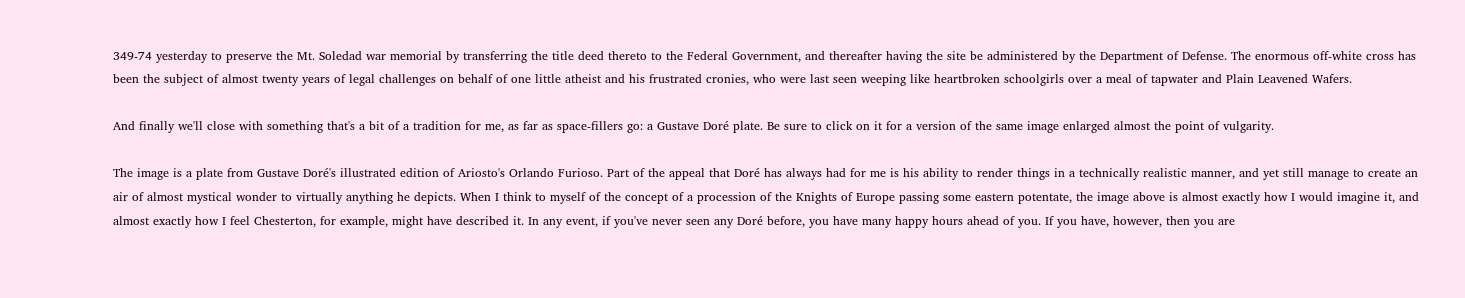349-74 yesterday to preserve the Mt. Soledad war memorial by transferring the title deed thereto to the Federal Government, and thereafter having the site be administered by the Department of Defense. The enormous off-white cross has been the subject of almost twenty years of legal challenges on behalf of one little atheist and his frustrated cronies, who were last seen weeping like heartbroken schoolgirls over a meal of tapwater and Plain Leavened Wafers.

And finally we'll close with something that's a bit of a tradition for me, as far as space-fillers go: a Gustave Doré plate. Be sure to click on it for a version of the same image enlarged almost the point of vulgarity.

The image is a plate from Gustave Doré's illustrated edition of Ariosto's Orlando Furioso. Part of the appeal that Doré has always had for me is his ability to render things in a technically realistic manner, and yet still manage to create an air of almost mystical wonder to virtually anything he depicts. When I think to myself of the concept of a procession of the Knights of Europe passing some eastern potentate, the image above is almost exactly how I would imagine it, and almost exactly how I feel Chesterton, for example, might have described it. In any event, if you've never seen any Doré before, you have many happy hours ahead of you. If you have, however, then you are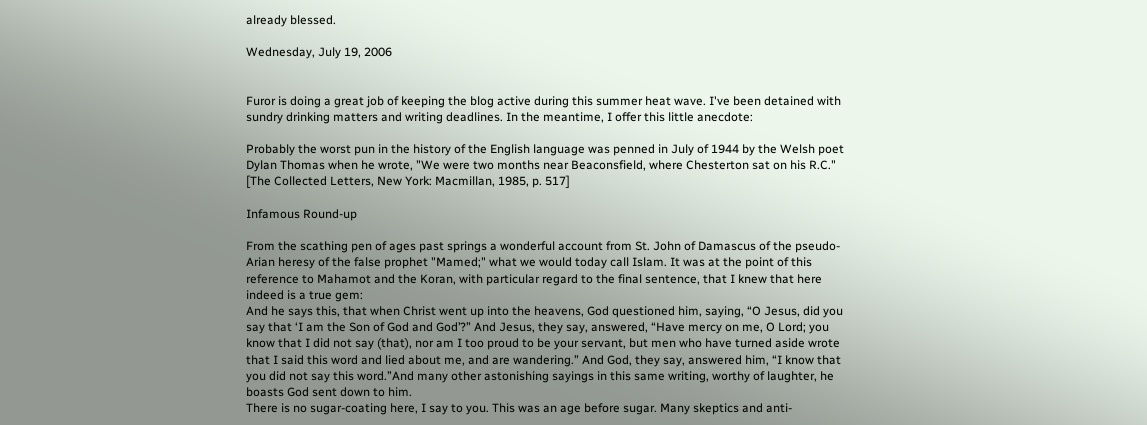already blessed.

Wednesday, July 19, 2006


Furor is doing a great job of keeping the blog active during this summer heat wave. I've been detained with sundry drinking matters and writing deadlines. In the meantime, I offer this little anecdote:

Probably the worst pun in the history of the English language was penned in July of 1944 by the Welsh poet Dylan Thomas when he wrote, "We were two months near Beaconsfield, where Chesterton sat on his R.C." [The Collected Letters, New York: Macmillan, 1985, p. 517]

Infamous Round-up

From the scathing pen of ages past springs a wonderful account from St. John of Damascus of the pseudo-Arian heresy of the false prophet "Mamed;" what we would today call Islam. It was at the point of this reference to Mahamot and the Koran, with particular regard to the final sentence, that I knew that here indeed is a true gem:
And he says this, that when Christ went up into the heavens, God questioned him, saying, “O Jesus, did you say that ‘I am the Son of God and God’?” And Jesus, they say, answered, “Have mercy on me, O Lord; you know that I did not say (that), nor am I too proud to be your servant, but men who have turned aside wrote that I said this word and lied about me, and are wandering.” And God, they say, answered him, “I know that you did not say this word.”And many other astonishing sayings in this same writing, worthy of laughter, he boasts God sent down to him.
There is no sugar-coating here, I say to you. This was an age before sugar. Many skeptics and anti-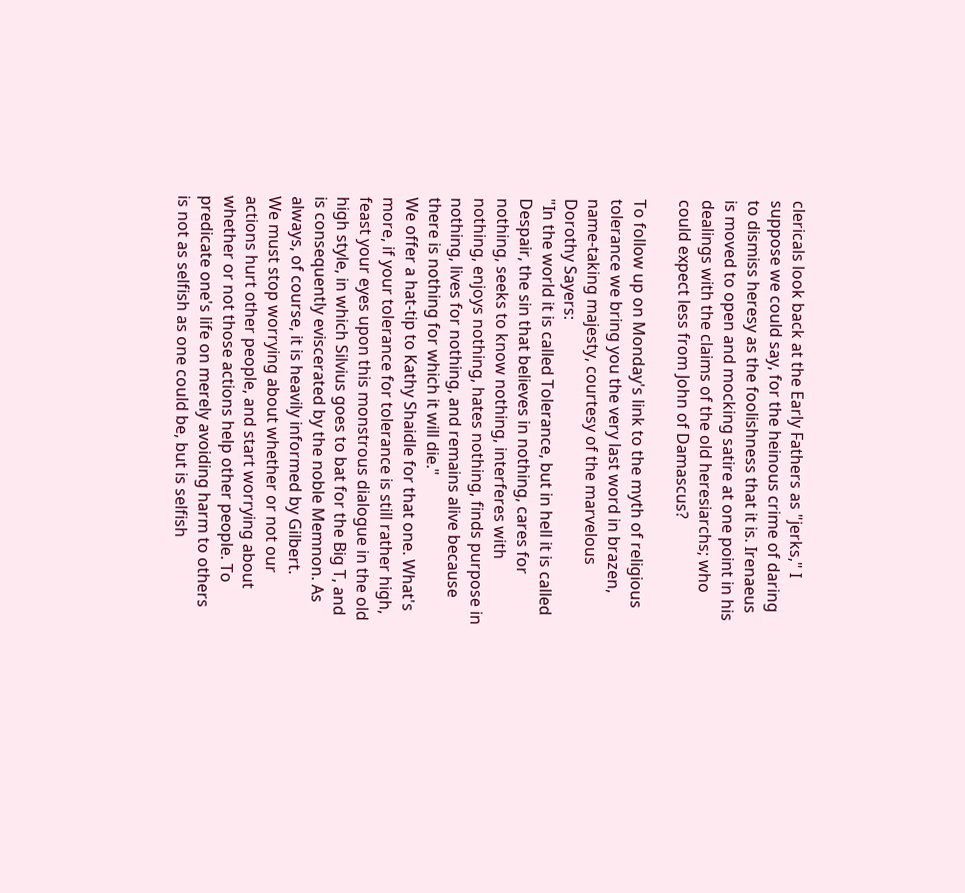clericals look back at the Early Fathers as "jerks," I suppose we could say, for the heinous crime of daring to dismiss heresy as the foolishness that it is. Irenaeus is moved to open and mocking satire at one point in his dealings with the claims of the old heresiarchs; who could expect less from John of Damascus?

To follow up on Monday's link to the myth of religious tolerance we bring you the very last word in brazen, name-taking majesty, courtesy of the marvelous Dorothy Sayers:
"In the world it is called Tolerance, but in hell it is called Despair, the sin that believes in nothing, cares for nothing, seeks to know nothing, interferes with nothing, enjoys nothing, hates nothing, finds purpose in nothing, lives for nothing, and remains alive because there is nothing for which it will die."
We offer a hat-tip to Kathy Shaidle for that one. What's more, if your tolerance for tolerance is still rather high, feast your eyes upon this monstrous dialogue in the old high style, in which Silvius goes to bat for the Big T, and is consequently eviscerated by the noble Memnon. As always, of course, it is heavily informed by Gilbert.
We must stop worrying about whether or not our actions hurt other people, and start worrying about whether or not those actions help other people. To predicate one's life on merely avoiding harm to others is not as selfish as one could be, but is selfish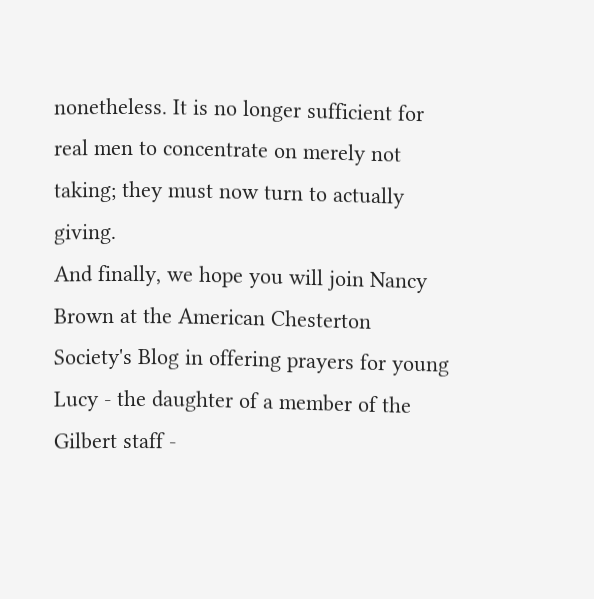nonetheless. It is no longer sufficient for real men to concentrate on merely not taking; they must now turn to actually giving.
And finally, we hope you will join Nancy Brown at the American Chesterton Society's Blog in offering prayers for young Lucy - the daughter of a member of the Gilbert staff -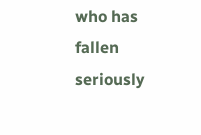who has fallen seriously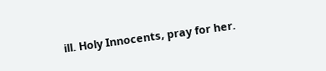ill. Holy Innocents, pray for her.